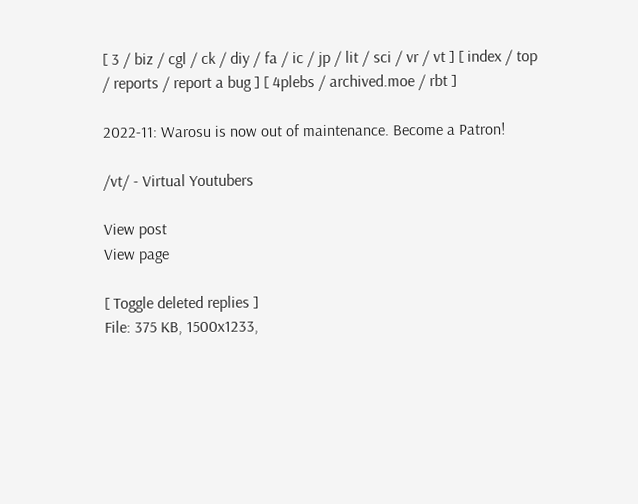[ 3 / biz / cgl / ck / diy / fa / ic / jp / lit / sci / vr / vt ] [ index / top / reports / report a bug ] [ 4plebs / archived.moe / rbt ]

2022-11: Warosu is now out of maintenance. Become a Patron!

/vt/ - Virtual Youtubers

View post
View page

[ Toggle deleted replies ]
File: 375 KB, 1500x1233,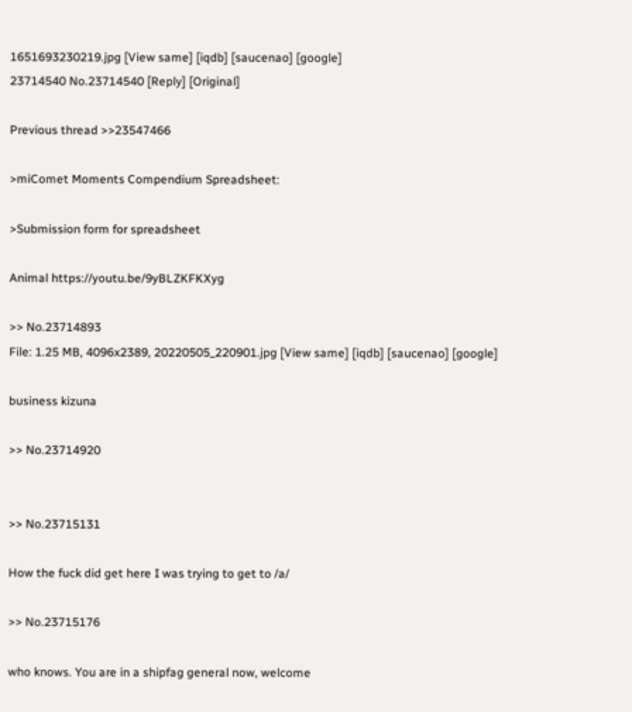1651693230219.jpg [View same] [iqdb] [saucenao] [google]
23714540 No.23714540 [Reply] [Original]

Previous thread >>23547466

>miComet Moments Compendium Spreadsheet:

>Submission form for spreadsheet

Animal https://youtu.be/9yBLZKFKXyg

>> No.23714893
File: 1.25 MB, 4096x2389, 20220505_220901.jpg [View same] [iqdb] [saucenao] [google]

business kizuna

>> No.23714920


>> No.23715131

How the fuck did get here I was trying to get to /a/

>> No.23715176

who knows. You are in a shipfag general now, welcome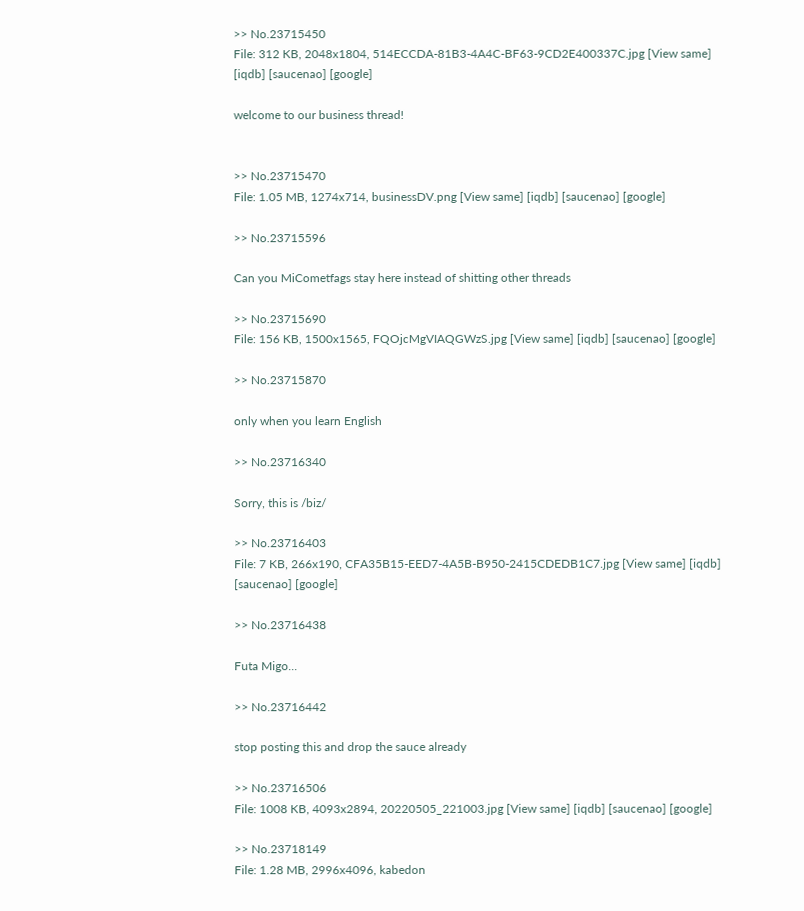>> No.23715450
File: 312 KB, 2048x1804, 514ECCDA-81B3-4A4C-BF63-9CD2E400337C.jpg [View same] [iqdb] [saucenao] [google]

welcome to our business thread!


>> No.23715470
File: 1.05 MB, 1274x714, businessDV.png [View same] [iqdb] [saucenao] [google]

>> No.23715596

Can you MiCometfags stay here instead of shitting other threads

>> No.23715690
File: 156 KB, 1500x1565, FQOjcMgVIAQGWzS.jpg [View same] [iqdb] [saucenao] [google]

>> No.23715870

only when you learn English

>> No.23716340

Sorry, this is /biz/

>> No.23716403
File: 7 KB, 266x190, CFA35B15-EED7-4A5B-B950-2415CDEDB1C7.jpg [View same] [iqdb] [saucenao] [google]

>> No.23716438

Futa Migo...

>> No.23716442

stop posting this and drop the sauce already

>> No.23716506
File: 1008 KB, 4093x2894, 20220505_221003.jpg [View same] [iqdb] [saucenao] [google]

>> No.23718149
File: 1.28 MB, 2996x4096, kabedon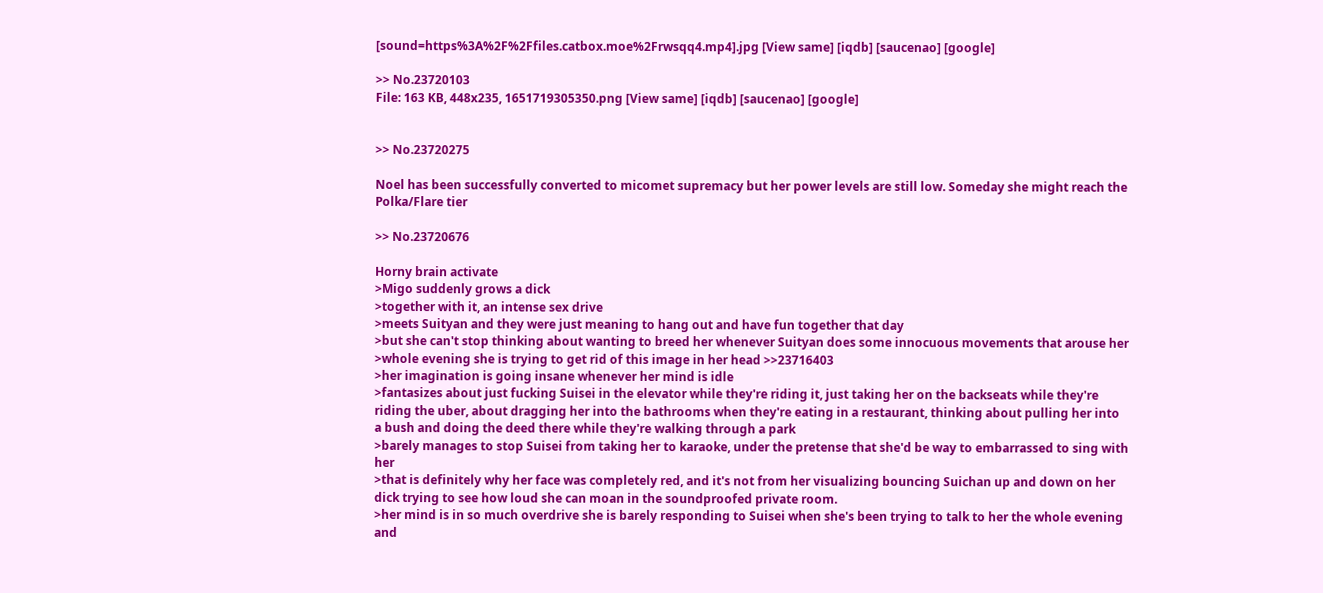[sound=https%3A%2F%2Ffiles.catbox.moe%2Frwsqq4.mp4].jpg [View same] [iqdb] [saucenao] [google]

>> No.23720103
File: 163 KB, 448x235, 1651719305350.png [View same] [iqdb] [saucenao] [google]


>> No.23720275

Noel has been successfully converted to micomet supremacy but her power levels are still low. Someday she might reach the Polka/Flare tier

>> No.23720676

Horny brain activate
>Migo suddenly grows a dick
>together with it, an intense sex drive
>meets Suityan and they were just meaning to hang out and have fun together that day
>but she can't stop thinking about wanting to breed her whenever Suityan does some innocuous movements that arouse her
>whole evening she is trying to get rid of this image in her head >>23716403
>her imagination is going insane whenever her mind is idle
>fantasizes about just fucking Suisei in the elevator while they're riding it, just taking her on the backseats while they're riding the uber, about dragging her into the bathrooms when they're eating in a restaurant, thinking about pulling her into a bush and doing the deed there while they're walking through a park
>barely manages to stop Suisei from taking her to karaoke, under the pretense that she'd be way to embarrassed to sing with her
>that is definitely why her face was completely red, and it's not from her visualizing bouncing Suichan up and down on her dick trying to see how loud she can moan in the soundproofed private room.
>her mind is in so much overdrive she is barely responding to Suisei when she's been trying to talk to her the whole evening and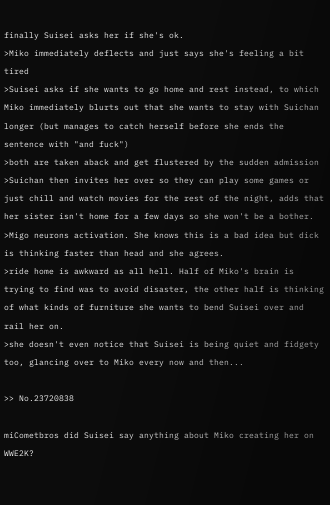finally Suisei asks her if she's ok.
>Miko immediately deflects and just says she's feeling a bit tired
>Suisei asks if she wants to go home and rest instead, to which Miko immediately blurts out that she wants to stay with Suichan longer (but manages to catch herself before she ends the sentence with "and fuck")
>both are taken aback and get flustered by the sudden admission
>Suichan then invites her over so they can play some games or just chill and watch movies for the rest of the night, adds that her sister isn't home for a few days so she won't be a bother.
>Migo neurons activation. She knows this is a bad idea but dick is thinking faster than head and she agrees.
>ride home is awkward as all hell. Half of Miko's brain is trying to find was to avoid disaster, the other half is thinking of what kinds of furniture she wants to bend Suisei over and rail her on.
>she doesn't even notice that Suisei is being quiet and fidgety too, glancing over to Miko every now and then...

>> No.23720838

miCometbros did Suisei say anything about Miko creating her on WWE2K?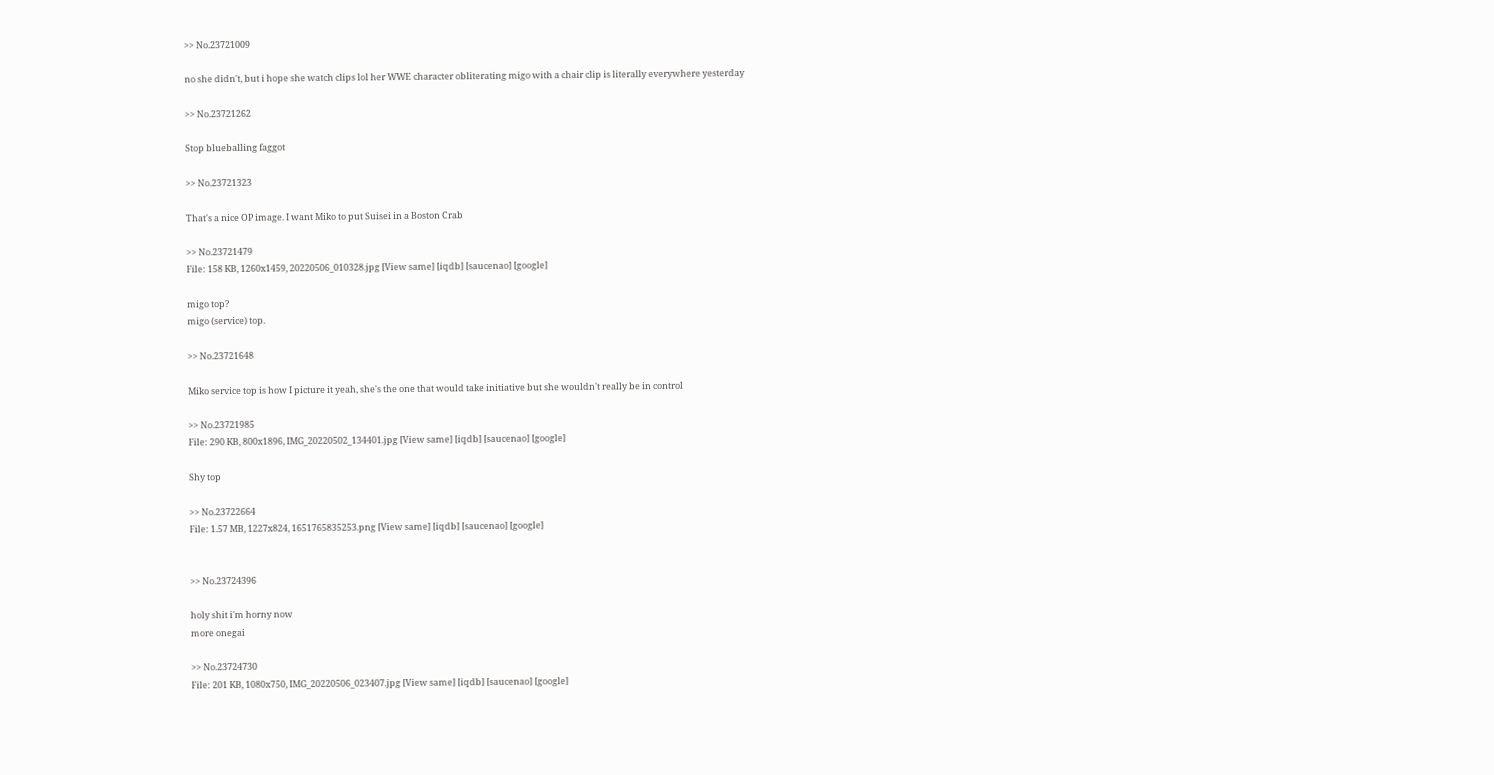>> No.23721009

no she didn't, but i hope she watch clips lol her WWE character obliterating migo with a chair clip is literally everywhere yesterday

>> No.23721262

Stop blueballing faggot

>> No.23721323

That's a nice OP image. I want Miko to put Suisei in a Boston Crab

>> No.23721479
File: 158 KB, 1260x1459, 20220506_010328.jpg [View same] [iqdb] [saucenao] [google]

migo top?
migo (service) top.

>> No.23721648

Miko service top is how I picture it yeah, she's the one that would take initiative but she wouldn't really be in control

>> No.23721985
File: 290 KB, 800x1896, IMG_20220502_134401.jpg [View same] [iqdb] [saucenao] [google]

Shy top

>> No.23722664
File: 1.57 MB, 1227x824, 1651765835253.png [View same] [iqdb] [saucenao] [google]


>> No.23724396

holy shit i'm horny now
more onegai

>> No.23724730
File: 201 KB, 1080x750, IMG_20220506_023407.jpg [View same] [iqdb] [saucenao] [google]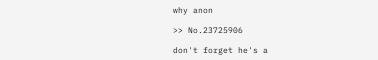why anon

>> No.23725906

don't forget he's a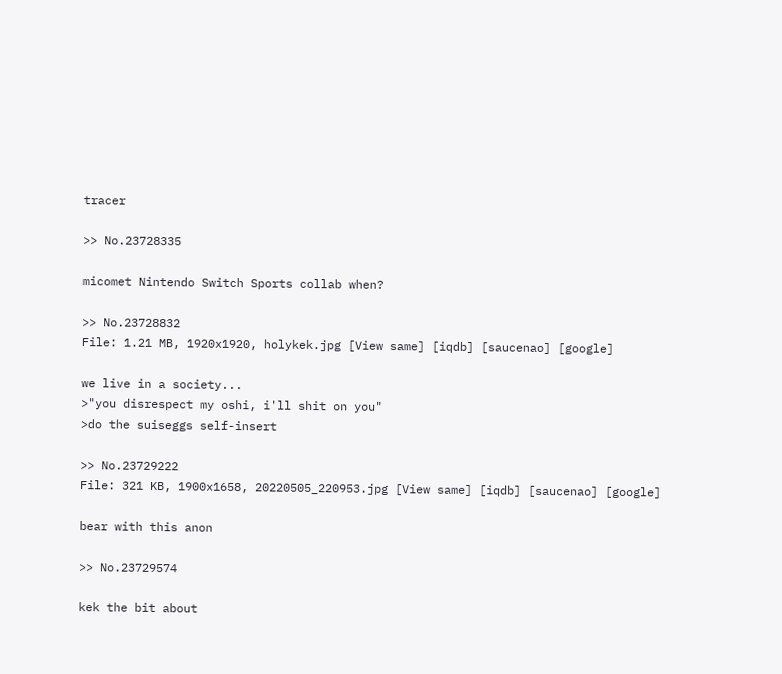tracer

>> No.23728335

micomet Nintendo Switch Sports collab when?

>> No.23728832
File: 1.21 MB, 1920x1920, holykek.jpg [View same] [iqdb] [saucenao] [google]

we live in a society...
>"you disrespect my oshi, i'll shit on you"
>do the suiseggs self-insert

>> No.23729222
File: 321 KB, 1900x1658, 20220505_220953.jpg [View same] [iqdb] [saucenao] [google]

bear with this anon

>> No.23729574

kek the bit about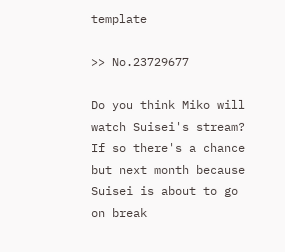template

>> No.23729677

Do you think Miko will watch Suisei's stream? If so there's a chance but next month because Suisei is about to go on break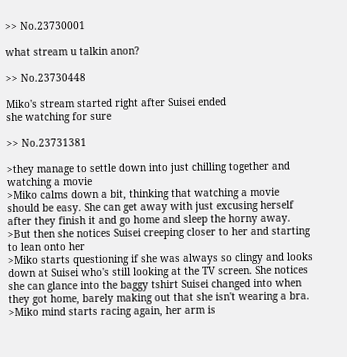>> No.23730001

what stream u talkin anon?

>> No.23730448

Miko's stream started right after Suisei ended
she watching for sure

>> No.23731381

>they manage to settle down into just chilling together and watching a movie
>Miko calms down a bit, thinking that watching a movie should be easy. She can get away with just excusing herself after they finish it and go home and sleep the horny away.
>But then she notices Suisei creeping closer to her and starting to lean onto her
>Miko starts questioning if she was always so clingy and looks down at Suisei who's still looking at the TV screen. She notices she can glance into the baggy tshirt Suisei changed into when they got home, barely making out that she isn't wearing a bra.
>Miko mind starts racing again, her arm is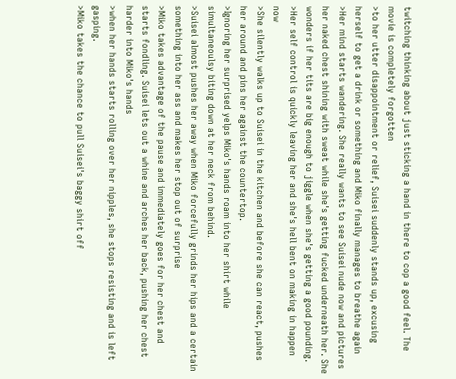twitching thinking about just sticking a hand in there to cop a good feel. The movie is completely forgotten
>to her utter disappointment or relief, Suisei suddenly stands up, excusing herself to get a drink or something and Miko finally manages to breathe again
>Her mind starts wandering. She really wants to see Suisei nude now and pictures her naked chest shining with sweat while she's getting fucked underneath her. She wonders if her tits are big enough to jiggle when she's getting a good pounding.
>Her self control is quickly leaving her and she's hell bent on making in happen now
>She silently walks up to Suisei in the kitchen and before she can react, pushes her around and pins her against the countertop.
>Ignoring her surprised yelps Miko's hands roam into her shirt while simultaneoulsy biting down at her neck from behind.
>Suisei almost pushes her away when Miko forcefully grinds her hips and a certain something into her ass and makes her stop out of surprise
>Miko takes advantage of the pause and immediately goes for her chest and starts fondling. Suisei lets out a whine and arches her back, pushing her chest harder into Miko's hands
>when her hands starts rolling over her nipples, she stops resisting and is left gasping.
>Miko takes the chance to pull Suisei's baggy shirt off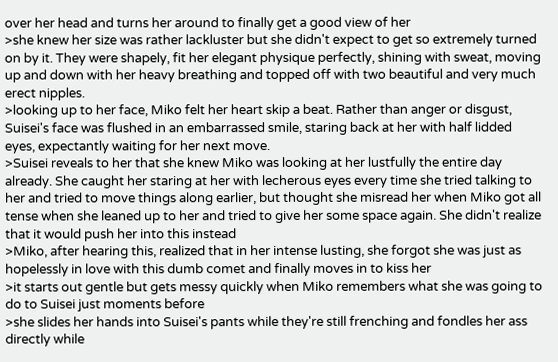over her head and turns her around to finally get a good view of her
>she knew her size was rather lackluster but she didn't expect to get so extremely turned on by it. They were shapely, fit her elegant physique perfectly, shining with sweat, moving up and down with her heavy breathing and topped off with two beautiful and very much erect nipples.
>looking up to her face, Miko felt her heart skip a beat. Rather than anger or disgust, Suisei's face was flushed in an embarrassed smile, staring back at her with half lidded eyes, expectantly waiting for her next move.
>Suisei reveals to her that she knew Miko was looking at her lustfully the entire day already. She caught her staring at her with lecherous eyes every time she tried talking to her and tried to move things along earlier, but thought she misread her when Miko got all tense when she leaned up to her and tried to give her some space again. She didn't realize that it would push her into this instead
>Miko, after hearing this, realized that in her intense lusting, she forgot she was just as hopelessly in love with this dumb comet and finally moves in to kiss her
>it starts out gentle but gets messy quickly when Miko remembers what she was going to do to Suisei just moments before
>she slides her hands into Suisei's pants while they're still frenching and fondles her ass directly while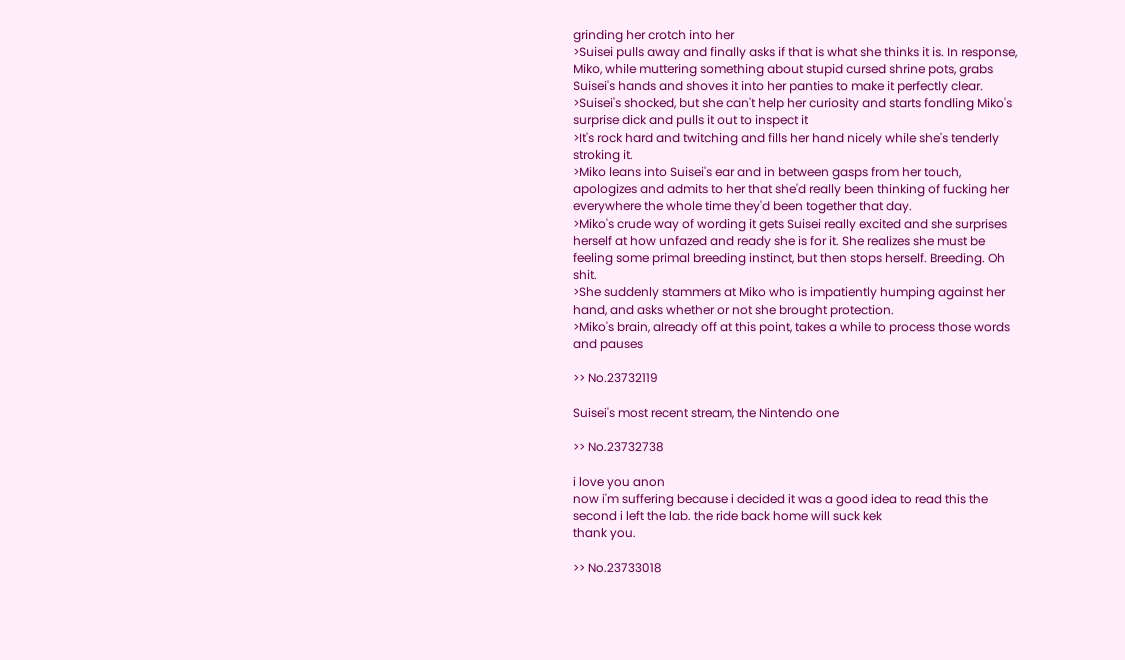grinding her crotch into her
>Suisei pulls away and finally asks if that is what she thinks it is. In response, Miko, while muttering something about stupid cursed shrine pots, grabs Suisei's hands and shoves it into her panties to make it perfectly clear.
>Suisei's shocked, but she can't help her curiosity and starts fondling Miko's surprise dick and pulls it out to inspect it
>It's rock hard and twitching and fills her hand nicely while she's tenderly stroking it.
>Miko leans into Suisei's ear and in between gasps from her touch, apologizes and admits to her that she'd really been thinking of fucking her everywhere the whole time they'd been together that day.
>Miko's crude way of wording it gets Suisei really excited and she surprises herself at how unfazed and ready she is for it. She realizes she must be feeling some primal breeding instinct, but then stops herself. Breeding. Oh shit.
>She suddenly stammers at Miko who is impatiently humping against her hand, and asks whether or not she brought protection.
>Miko's brain, already off at this point, takes a while to process those words and pauses

>> No.23732119

Suisei's most recent stream, the Nintendo one

>> No.23732738

i love you anon
now i'm suffering because i decided it was a good idea to read this the second i left the lab. the ride back home will suck kek
thank you.

>> No.23733018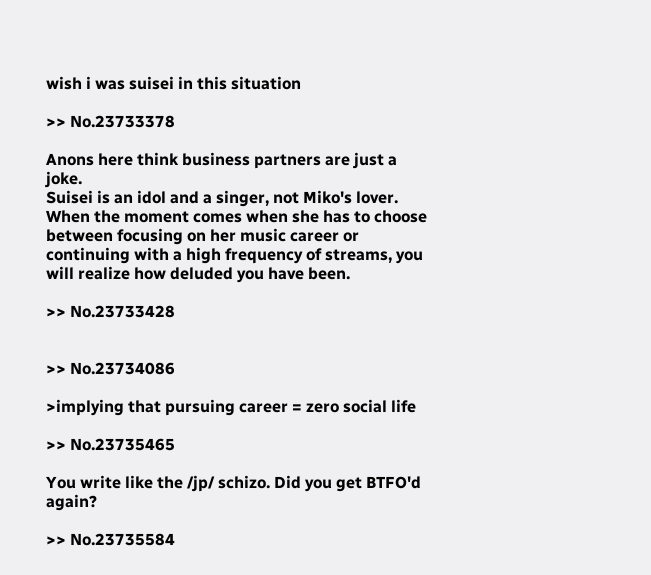wish i was suisei in this situation

>> No.23733378

Anons here think business partners are just a joke.
Suisei is an idol and a singer, not Miko's lover.
When the moment comes when she has to choose between focusing on her music career or continuing with a high frequency of streams, you will realize how deluded you have been.

>> No.23733428


>> No.23734086

>implying that pursuing career = zero social life

>> No.23735465

You write like the /jp/ schizo. Did you get BTFO'd again?

>> No.23735584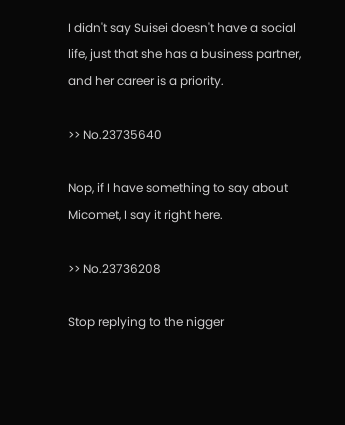I didn't say Suisei doesn't have a social life, just that she has a business partner, and her career is a priority.

>> No.23735640

Nop, if I have something to say about Micomet, I say it right here.

>> No.23736208

Stop replying to the nigger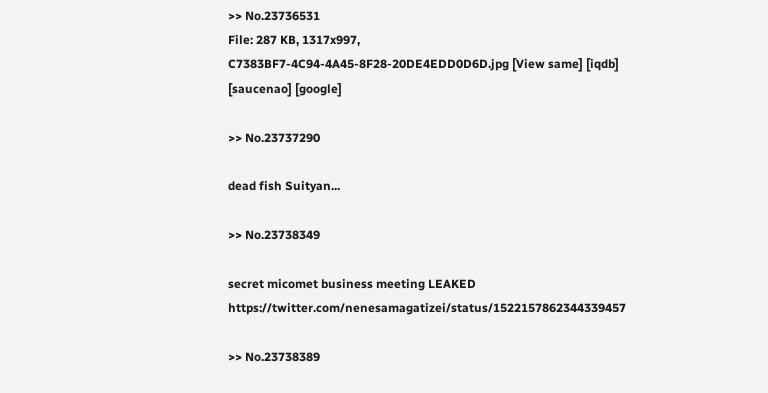>> No.23736531
File: 287 KB, 1317x997, C7383BF7-4C94-4A45-8F28-20DE4EDD0D6D.jpg [View same] [iqdb] [saucenao] [google]

>> No.23737290

dead fish Suityan...

>> No.23738349

secret micomet business meeting LEAKED https://twitter.com/nenesamagatizei/status/1522157862344339457

>> No.23738389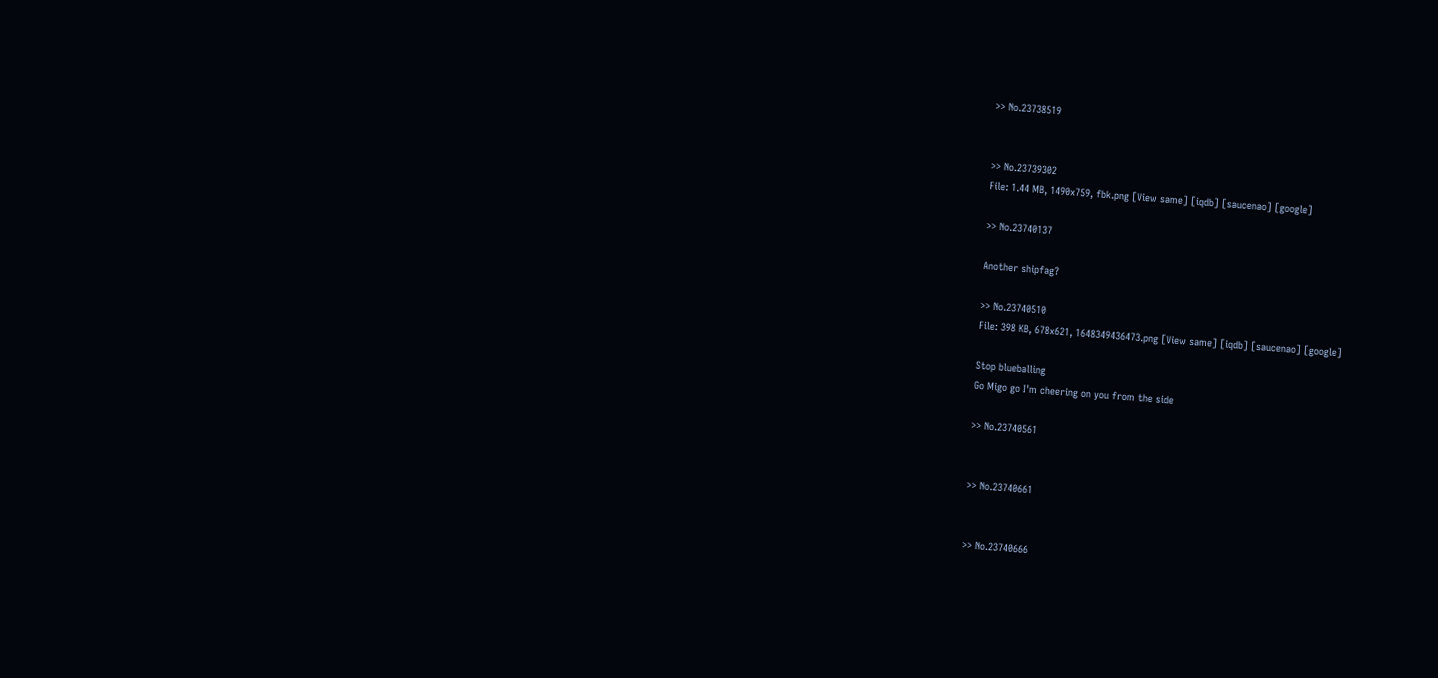>> No.23738519


>> No.23739302
File: 1.44 MB, 1490x759, fbk.png [View same] [iqdb] [saucenao] [google]

>> No.23740137

Another shipfag?

>> No.23740510
File: 398 KB, 678x621, 1648349436473.png [View same] [iqdb] [saucenao] [google]

Stop blueballing
Go Migo go I'm cheering on you from the side

>> No.23740561


>> No.23740661


>> No.23740666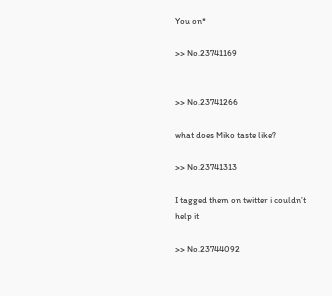You on*

>> No.23741169


>> No.23741266

what does Miko taste like?

>> No.23741313

I tagged them on twitter i couldn’t help it

>> No.23744092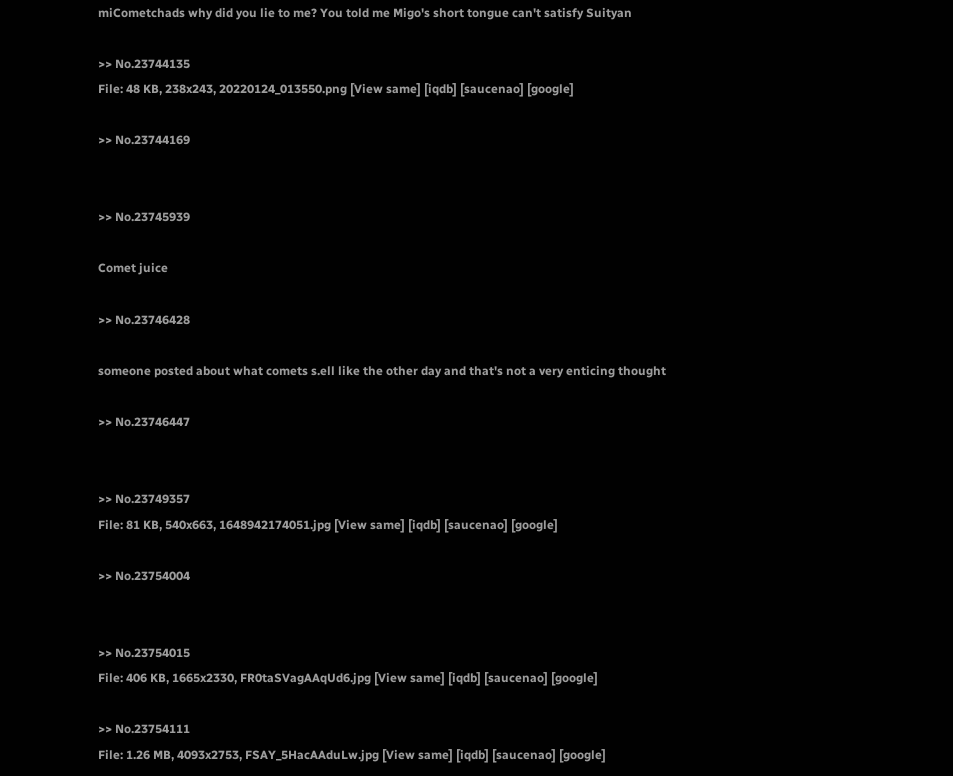miCometchads why did you lie to me? You told me Migo's short tongue can't satisfy Suityan

>> No.23744135
File: 48 KB, 238x243, 20220124_013550.png [View same] [iqdb] [saucenao] [google]

>> No.23744169


>> No.23745939

Comet juice

>> No.23746428

someone posted about what comets s.ell like the other day and that's not a very enticing thought

>> No.23746447


>> No.23749357
File: 81 KB, 540x663, 1648942174051.jpg [View same] [iqdb] [saucenao] [google]

>> No.23754004


>> No.23754015
File: 406 KB, 1665x2330, FR0taSVagAAqUd6.jpg [View same] [iqdb] [saucenao] [google]

>> No.23754111
File: 1.26 MB, 4093x2753, FSAY_5HacAAduLw.jpg [View same] [iqdb] [saucenao] [google]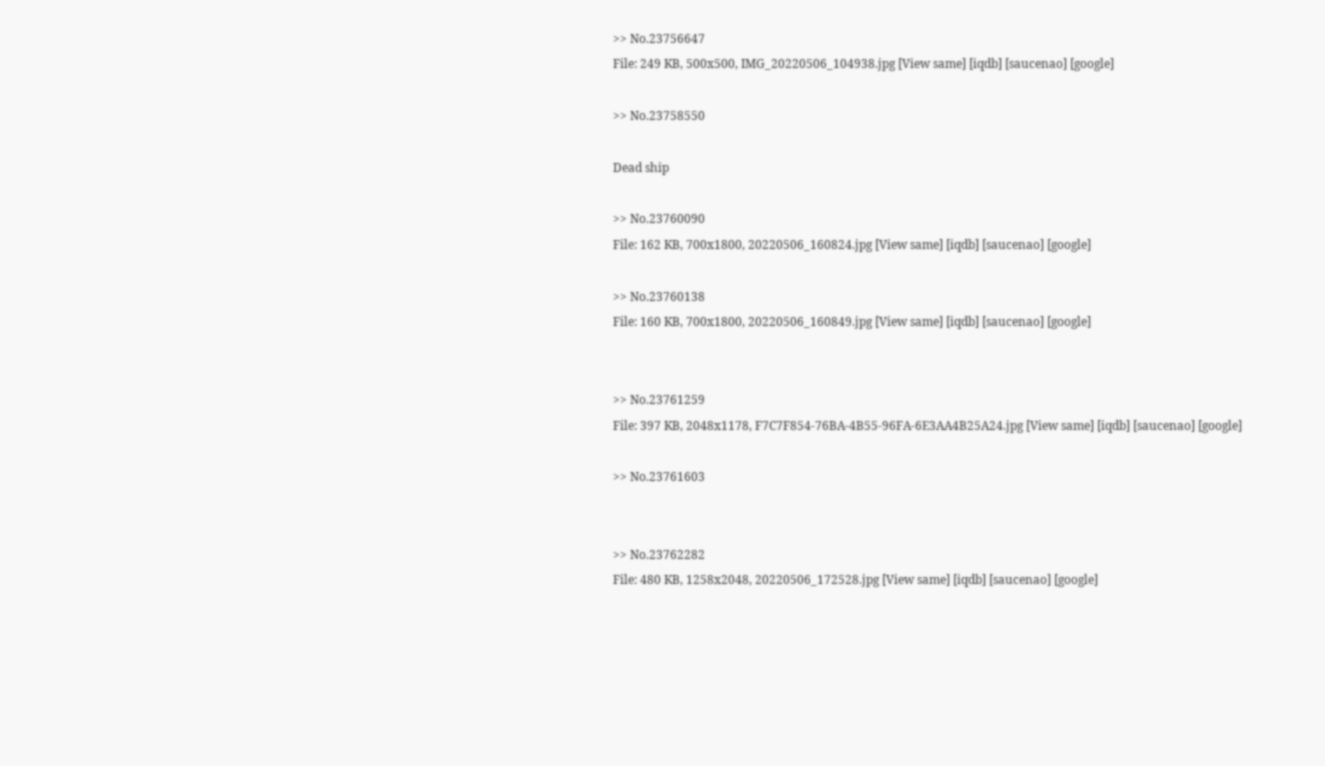>> No.23756647
File: 249 KB, 500x500, IMG_20220506_104938.jpg [View same] [iqdb] [saucenao] [google]

>> No.23758550

Dead ship

>> No.23760090
File: 162 KB, 700x1800, 20220506_160824.jpg [View same] [iqdb] [saucenao] [google]

>> No.23760138
File: 160 KB, 700x1800, 20220506_160849.jpg [View same] [iqdb] [saucenao] [google]


>> No.23761259
File: 397 KB, 2048x1178, F7C7F854-76BA-4B55-96FA-6E3AA4B25A24.jpg [View same] [iqdb] [saucenao] [google]

>> No.23761603


>> No.23762282
File: 480 KB, 1258x2048, 20220506_172528.jpg [View same] [iqdb] [saucenao] [google]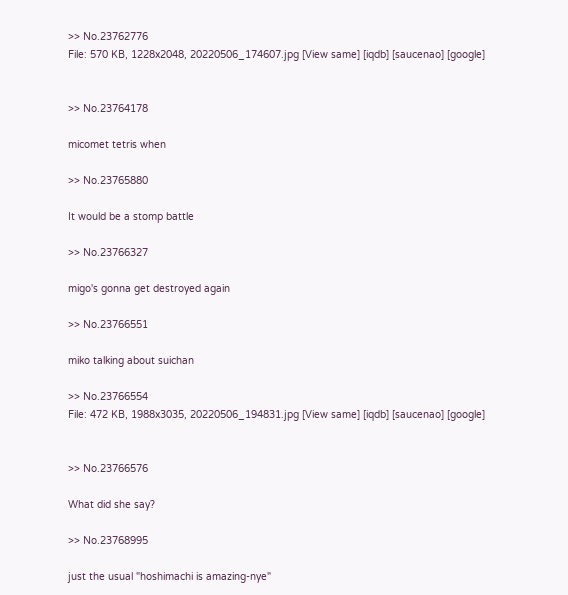>> No.23762776
File: 570 KB, 1228x2048, 20220506_174607.jpg [View same] [iqdb] [saucenao] [google]


>> No.23764178

micomet tetris when

>> No.23765880

It would be a stomp battle

>> No.23766327

migo's gonna get destroyed again

>> No.23766551

miko talking about suichan

>> No.23766554
File: 472 KB, 1988x3035, 20220506_194831.jpg [View same] [iqdb] [saucenao] [google]


>> No.23766576

What did she say?

>> No.23768995

just the usual "hoshimachi is amazing-nye"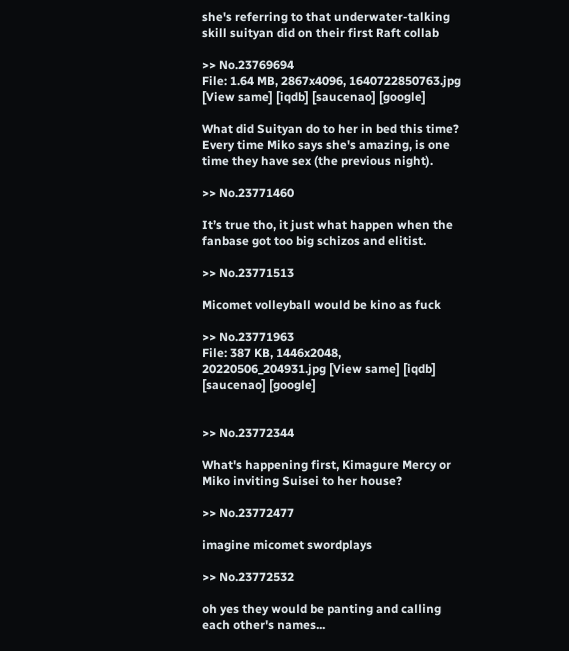she's referring to that underwater-talking skill suityan did on their first Raft collab

>> No.23769694
File: 1.64 MB, 2867x4096, 1640722850763.jpg [View same] [iqdb] [saucenao] [google]

What did Suityan do to her in bed this time? Every time Miko says she's amazing, is one time they have sex (the previous night).

>> No.23771460

It’s true tho, it just what happen when the fanbase got too big schizos and elitist.

>> No.23771513

Micomet volleyball would be kino as fuck

>> No.23771963
File: 387 KB, 1446x2048, 20220506_204931.jpg [View same] [iqdb] [saucenao] [google]


>> No.23772344

What's happening first, Kimagure Mercy or Miko inviting Suisei to her house?

>> No.23772477

imagine micomet swordplays

>> No.23772532

oh yes they would be panting and calling each other's names...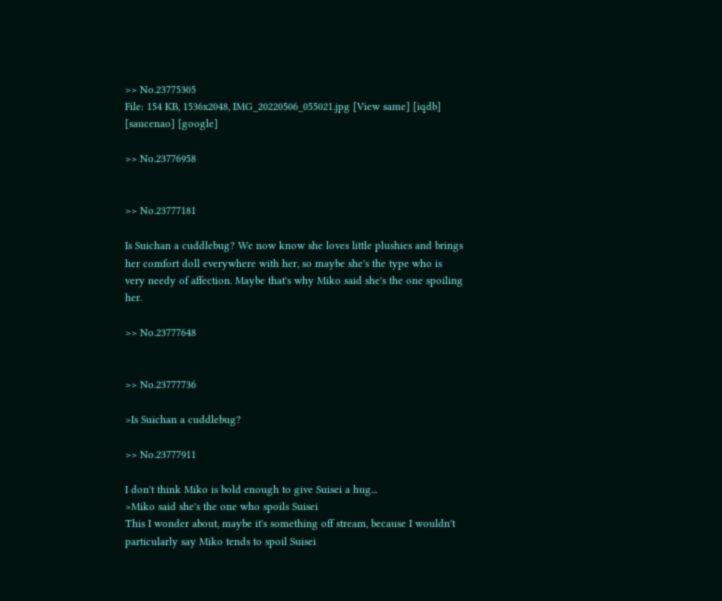>> No.23775305
File: 154 KB, 1536x2048, IMG_20220506_055021.jpg [View same] [iqdb] [saucenao] [google]

>> No.23776958


>> No.23777181

Is Suichan a cuddlebug? We now know she loves little plushies and brings her comfort doll everywhere with her, so maybe she's the type who is very needy of affection. Maybe that's why Miko said she's the one spoiling her.

>> No.23777648


>> No.23777736

>Is Suichan a cuddlebug?

>> No.23777911

I don't think Miko is bold enough to give Suisei a hug...
>Miko said she's the one who spoils Suisei
This I wonder about, maybe it's something off stream, because I wouldn't particularly say Miko tends to spoil Suisei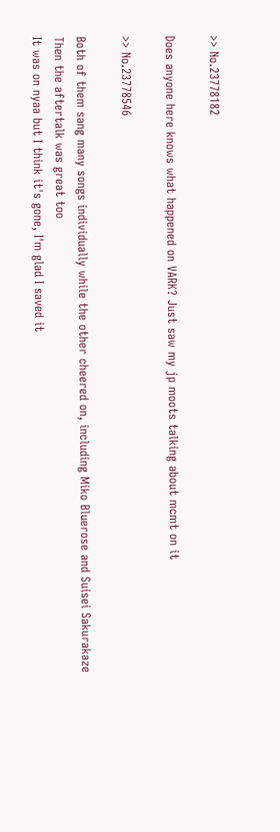>> No.23778182

Does anyone here knows what happened on VARK? Just saw my jp moots talking about mcmt on it

>> No.23778546

Both of them sang many songs individually while the other cheered on, including Miko Bluerose and Suisei Sakurakaze
Then the aftertalk was great too
It was on nyaa but I think it's gone, I'm glad I saved it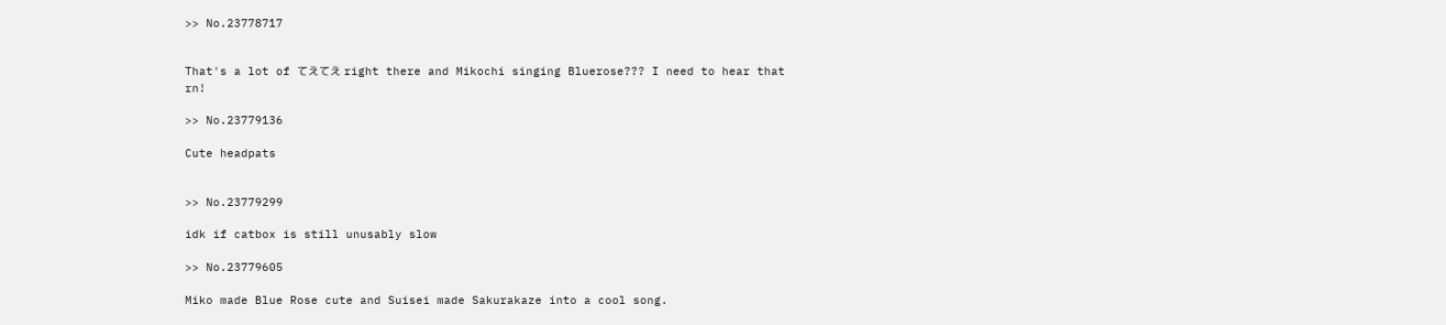>> No.23778717


That's a lot of てえてえ right there and Mikochi singing Bluerose??? I need to hear that rn!

>> No.23779136

Cute headpats


>> No.23779299

idk if catbox is still unusably slow

>> No.23779605

Miko made Blue Rose cute and Suisei made Sakurakaze into a cool song.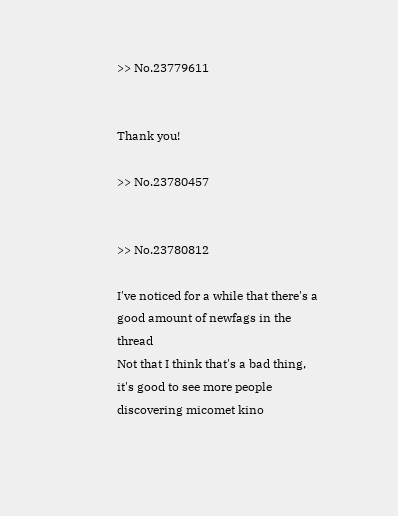>> No.23779611


Thank you!

>> No.23780457


>> No.23780812

I've noticed for a while that there's a good amount of newfags in the thread
Not that I think that's a bad thing, it's good to see more people discovering micomet kino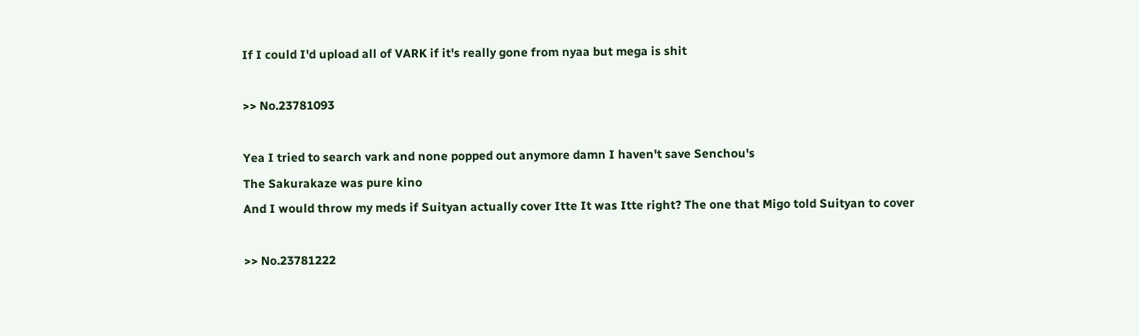If I could I'd upload all of VARK if it's really gone from nyaa but mega is shit

>> No.23781093

Yea I tried to search vark and none popped out anymore damn I haven't save Senchou's
The Sakurakaze was pure kino
And I would throw my meds if Suityan actually cover Itte It was Itte right? The one that Migo told Suityan to cover

>> No.23781222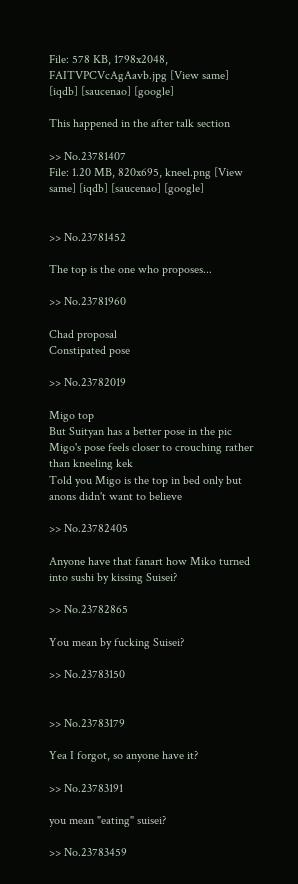File: 578 KB, 1798x2048, FAITVPCVcAgAavb.jpg [View same] [iqdb] [saucenao] [google]

This happened in the after talk section

>> No.23781407
File: 1.20 MB, 820x695, kneel.png [View same] [iqdb] [saucenao] [google]


>> No.23781452

The top is the one who proposes...

>> No.23781960

Chad proposal
Constipated pose

>> No.23782019

Migo top
But Suityan has a better pose in the pic
Migo's pose feels closer to crouching rather than kneeling kek
Told you Migo is the top in bed only but anons didn't want to believe

>> No.23782405

Anyone have that fanart how Miko turned into sushi by kissing Suisei?

>> No.23782865

You mean by fucking Suisei?

>> No.23783150


>> No.23783179

Yea I forgot, so anyone have it?

>> No.23783191

you mean "eating" suisei?

>> No.23783459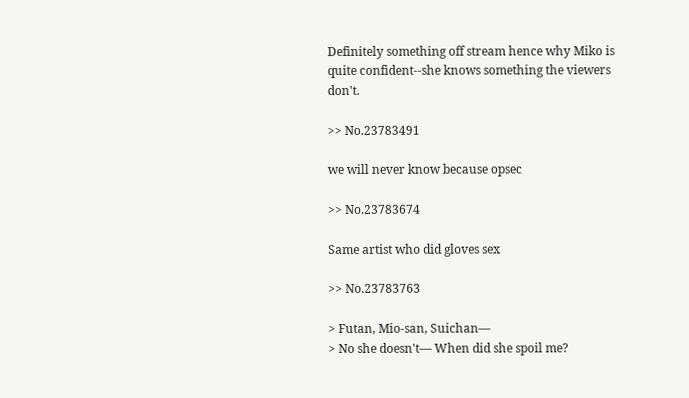Definitely something off stream hence why Miko is quite confident--she knows something the viewers don't.

>> No.23783491

we will never know because opsec

>> No.23783674

Same artist who did gloves sex

>> No.23783763

> Futan, Mio-san, Suichan—
> No she doesn't— When did she spoil me?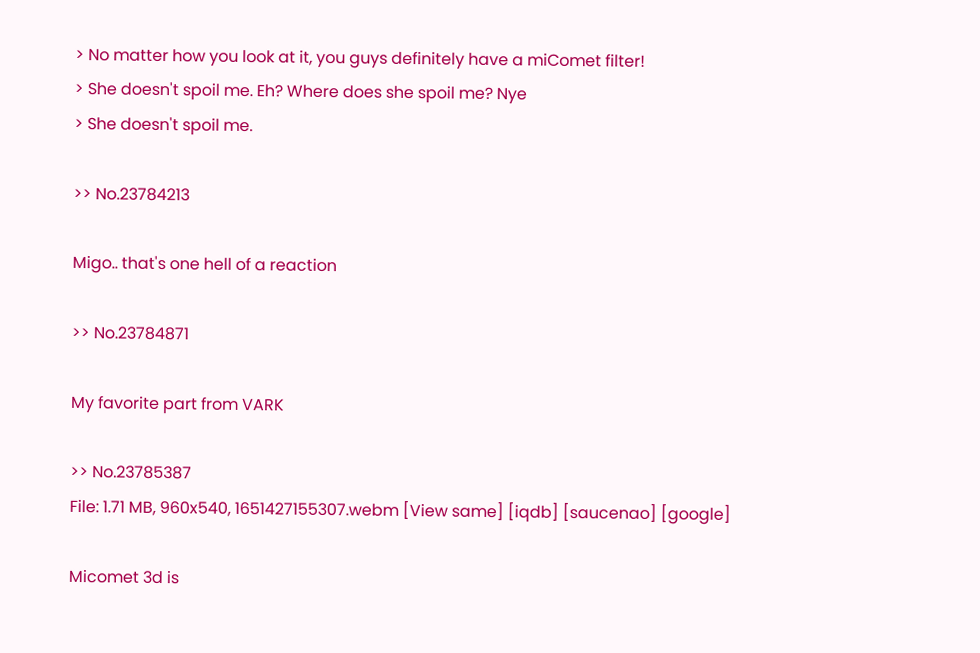> No matter how you look at it, you guys definitely have a miComet filter!
> She doesn't spoil me. Eh? Where does she spoil me? Nye
> She doesn't spoil me.

>> No.23784213

Migo.. that's one hell of a reaction

>> No.23784871

My favorite part from VARK

>> No.23785387
File: 1.71 MB, 960x540, 1651427155307.webm [View same] [iqdb] [saucenao] [google]

Micomet 3d is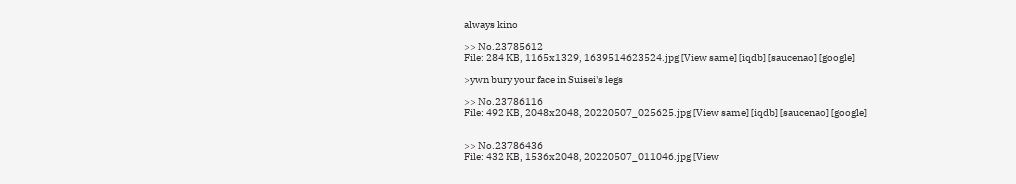always kino

>> No.23785612
File: 284 KB, 1165x1329, 1639514623524.jpg [View same] [iqdb] [saucenao] [google]

>ywn bury your face in Suisei's legs

>> No.23786116
File: 492 KB, 2048x2048, 20220507_025625.jpg [View same] [iqdb] [saucenao] [google]


>> No.23786436
File: 432 KB, 1536x2048, 20220507_011046.jpg [View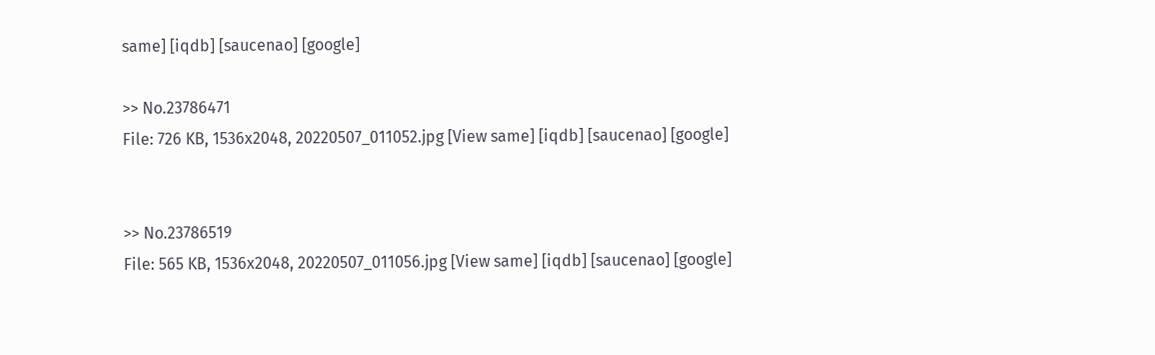same] [iqdb] [saucenao] [google]

>> No.23786471
File: 726 KB, 1536x2048, 20220507_011052.jpg [View same] [iqdb] [saucenao] [google]


>> No.23786519
File: 565 KB, 1536x2048, 20220507_011056.jpg [View same] [iqdb] [saucenao] [google]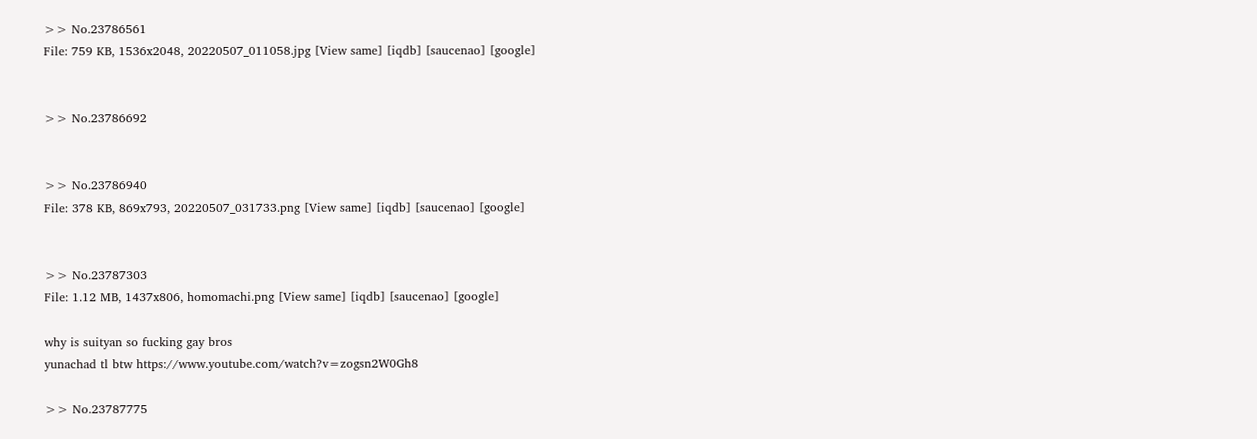>> No.23786561
File: 759 KB, 1536x2048, 20220507_011058.jpg [View same] [iqdb] [saucenao] [google]


>> No.23786692


>> No.23786940
File: 378 KB, 869x793, 20220507_031733.png [View same] [iqdb] [saucenao] [google]


>> No.23787303
File: 1.12 MB, 1437x806, homomachi.png [View same] [iqdb] [saucenao] [google]

why is suityan so fucking gay bros
yunachad tl btw https://www.youtube.com/watch?v=zogsn2W0Gh8

>> No.23787775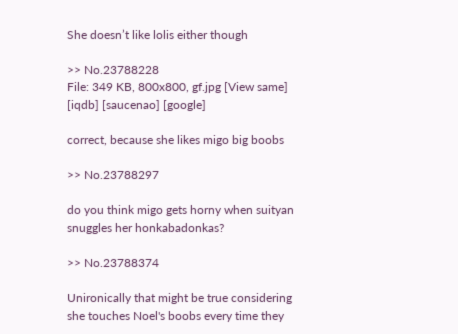She doesn’t like lolis either though

>> No.23788228
File: 349 KB, 800x800, gf.jpg [View same] [iqdb] [saucenao] [google]

correct, because she likes migo big boobs

>> No.23788297

do you think migo gets horny when suityan snuggles her honkabadonkas?

>> No.23788374

Unironically that might be true considering she touches Noel's boobs every time they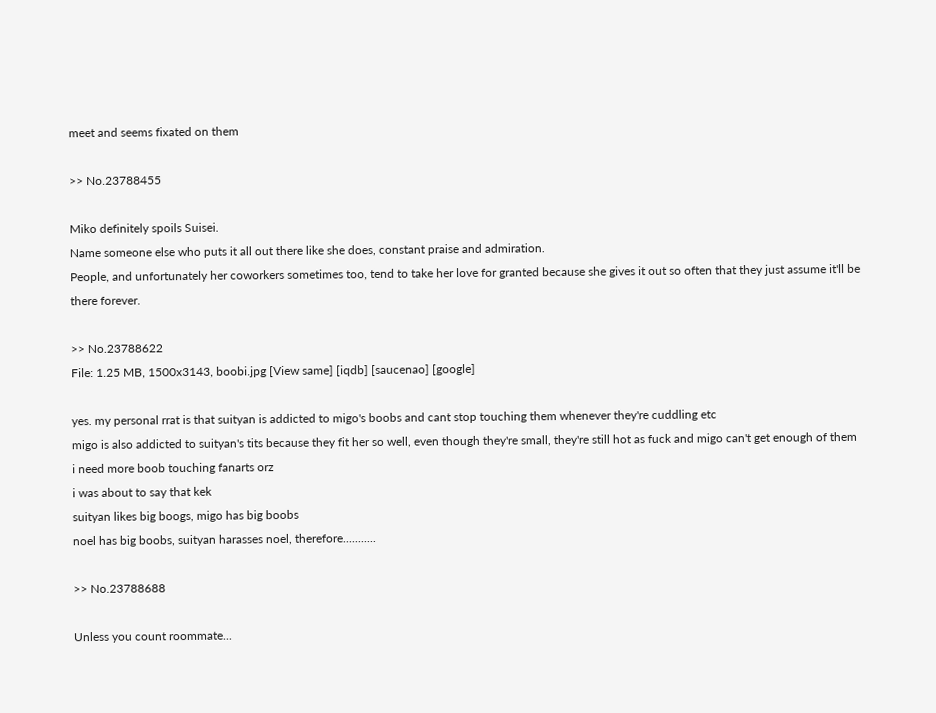meet and seems fixated on them

>> No.23788455

Miko definitely spoils Suisei.
Name someone else who puts it all out there like she does, constant praise and admiration.
People, and unfortunately her coworkers sometimes too, tend to take her love for granted because she gives it out so often that they just assume it'll be there forever.

>> No.23788622
File: 1.25 MB, 1500x3143, boobi.jpg [View same] [iqdb] [saucenao] [google]

yes. my personal rrat is that suityan is addicted to migo's boobs and cant stop touching them whenever they're cuddling etc
migo is also addicted to suityan's tits because they fit her so well, even though they're small, they're still hot as fuck and migo can't get enough of them
i need more boob touching fanarts orz
i was about to say that kek
suityan likes big boogs, migo has big boobs
noel has big boobs, suityan harasses noel, therefore...........

>> No.23788688

Unless you count roommate...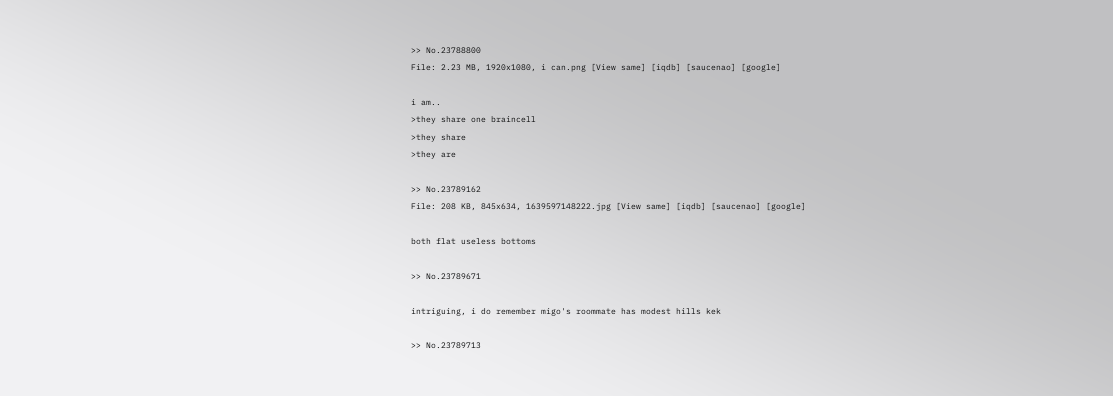>> No.23788800
File: 2.23 MB, 1920x1080, i can.png [View same] [iqdb] [saucenao] [google]

i am..
>they share one braincell
>they share
>they are

>> No.23789162
File: 208 KB, 845x634, 1639597148222.jpg [View same] [iqdb] [saucenao] [google]

both flat useless bottoms

>> No.23789671

intriguing, i do remember migo's roommate has modest hills kek

>> No.23789713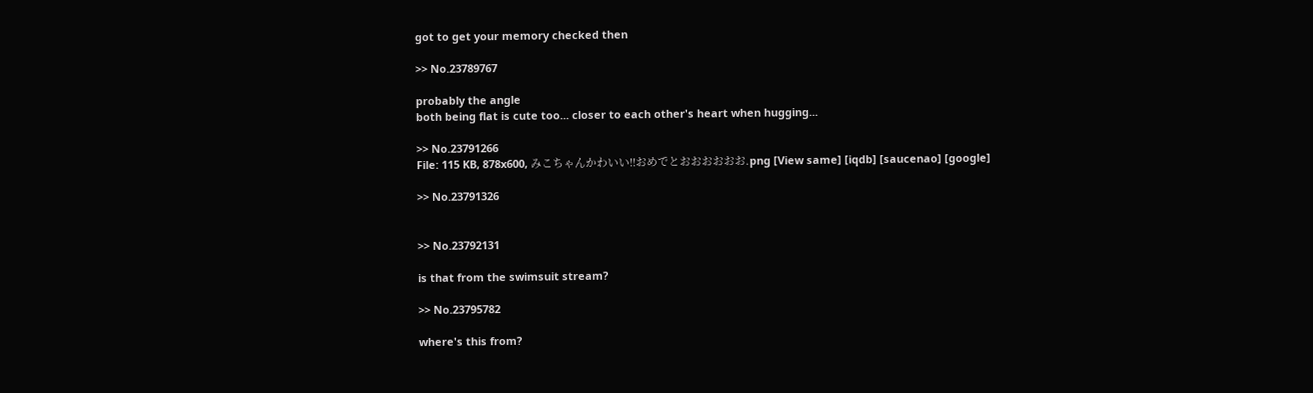got to get your memory checked then

>> No.23789767

probably the angle
both being flat is cute too... closer to each other's heart when hugging...

>> No.23791266
File: 115 KB, 878x600, みこちゃんかわいい!!おめでとおおおおおお.png [View same] [iqdb] [saucenao] [google]

>> No.23791326


>> No.23792131

is that from the swimsuit stream?

>> No.23795782

where's this from?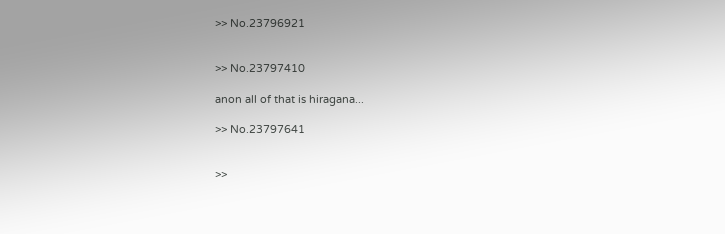>> No.23796921


>> No.23797410

anon all of that is hiragana...

>> No.23797641


>>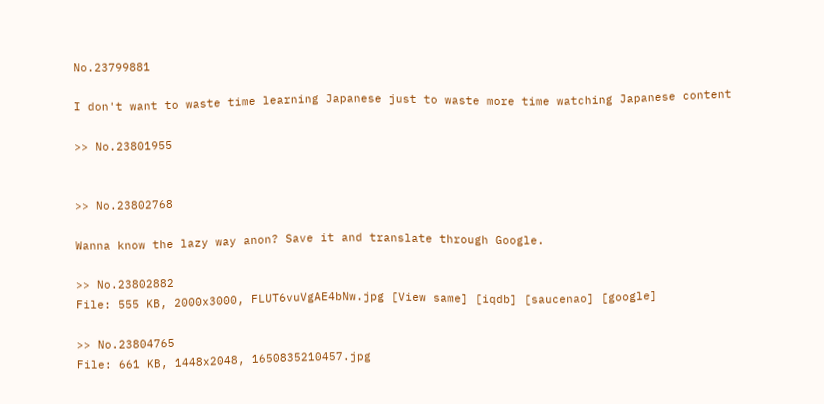No.23799881

I don't want to waste time learning Japanese just to waste more time watching Japanese content

>> No.23801955


>> No.23802768

Wanna know the lazy way anon? Save it and translate through Google.

>> No.23802882
File: 555 KB, 2000x3000, FLUT6vuVgAE4bNw.jpg [View same] [iqdb] [saucenao] [google]

>> No.23804765
File: 661 KB, 1448x2048, 1650835210457.jpg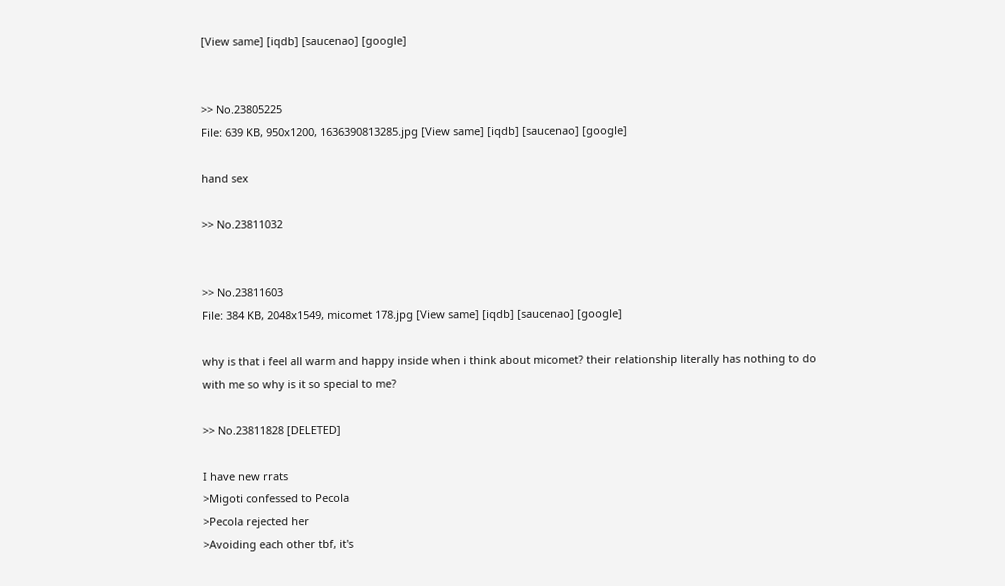[View same] [iqdb] [saucenao] [google]


>> No.23805225
File: 639 KB, 950x1200, 1636390813285.jpg [View same] [iqdb] [saucenao] [google]

hand sex

>> No.23811032


>> No.23811603
File: 384 KB, 2048x1549, micomet 178.jpg [View same] [iqdb] [saucenao] [google]

why is that i feel all warm and happy inside when i think about micomet? their relationship literally has nothing to do with me so why is it so special to me?

>> No.23811828 [DELETED]

I have new rrats
>Migoti confessed to Pecola
>Pecola rejected her
>Avoiding each other tbf, it's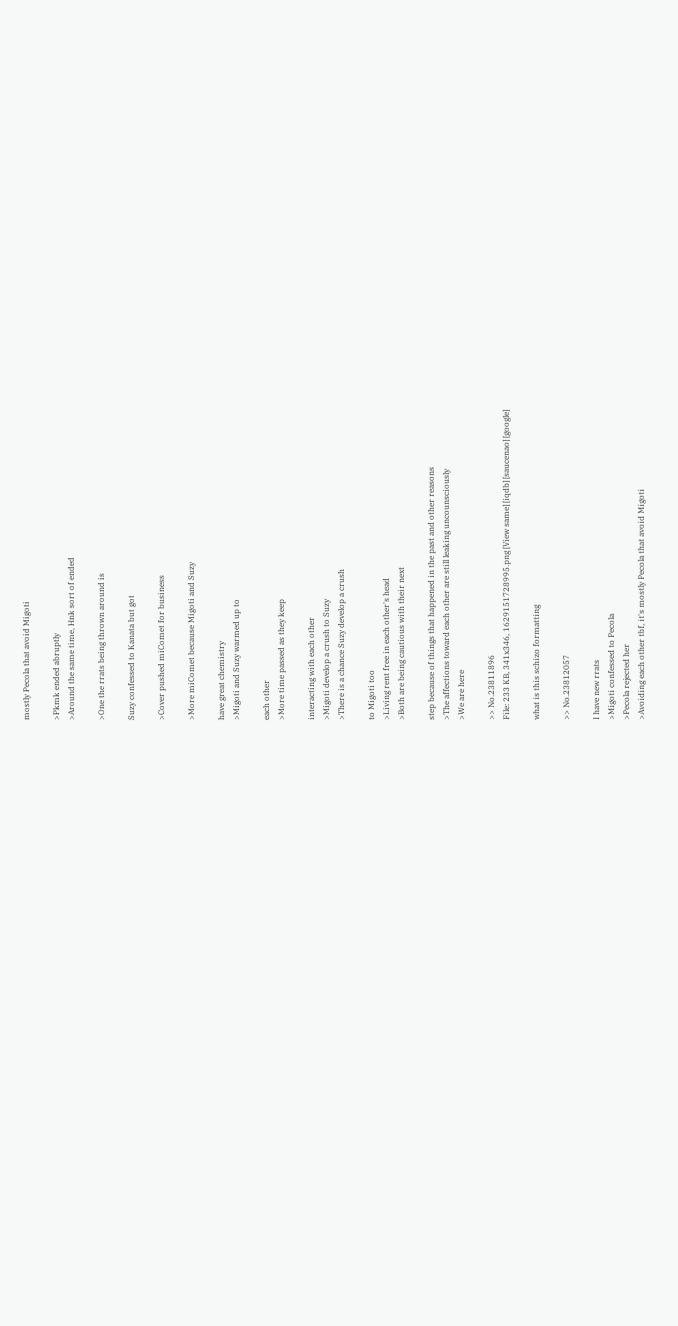mostly Pecola that avoid Migoti

>Pkmk ended abruptly
>Around the same time, Hnk sort of ended

>One the rrats being thrown around is

Suzy confessed to Kanata but got

>Cover pushed miComet for business

>More miComet because Migoti and Suzy

have great chemistry
>Migoti and Suzy warmed up to

each other
>More time passed as they keep

interacting with each other
>Migoti develop a crush to Suzy
>There is a chance Suzy develop a crush

to Migoti too
>Living rent free in each other's head
>Both are being cautious with their next

step because of things that happened in the past and other reasons
>The affections toward each other are still leaking uncounsciously
>We are here

>> No.23811896
File: 233 KB, 341x346, 1629151728995.png [View same] [iqdb] [saucenao] [google]

what is this schizo formatting

>> No.23812057

I have new rrats
>Migoti confessed to Pecola
>Pecola rejected her
>Avoiding each other tbf, it's mostly Pecola that avoid Migoti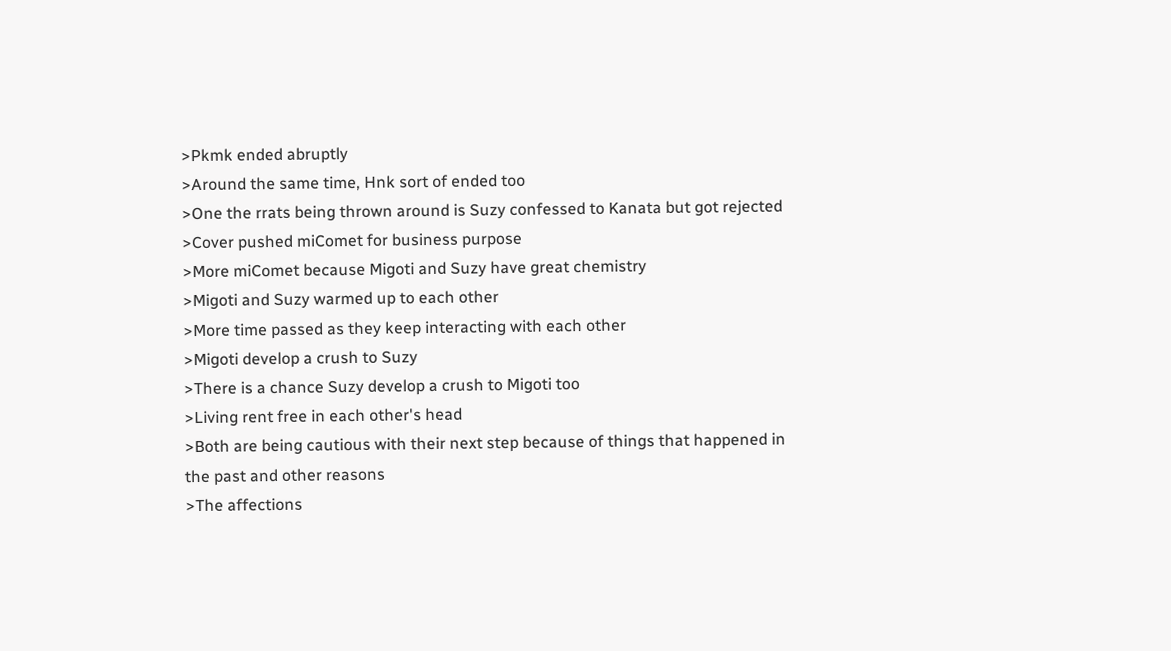>Pkmk ended abruptly
>Around the same time, Hnk sort of ended too
>One the rrats being thrown around is Suzy confessed to Kanata but got rejected
>Cover pushed miComet for business purpose
>More miComet because Migoti and Suzy have great chemistry
>Migoti and Suzy warmed up to each other
>More time passed as they keep interacting with each other
>Migoti develop a crush to Suzy
>There is a chance Suzy develop a crush to Migoti too
>Living rent free in each other's head
>Both are being cautious with their next step because of things that happened in the past and other reasons
>The affections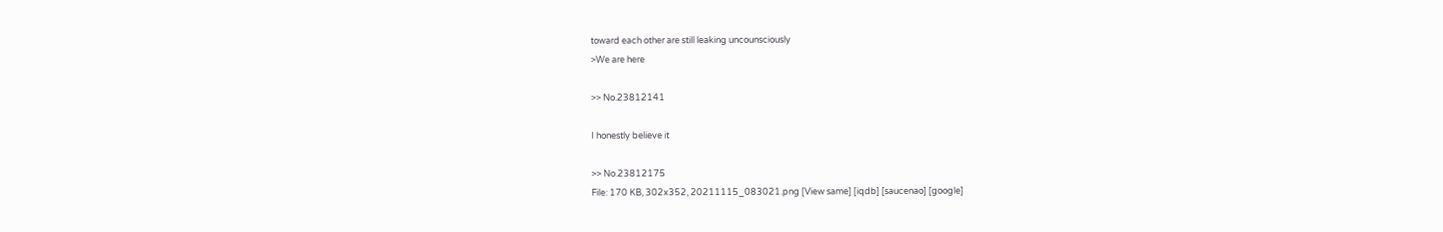toward each other are still leaking uncounsciously
>We are here

>> No.23812141

I honestly believe it

>> No.23812175
File: 170 KB, 302x352, 20211115_083021.png [View same] [iqdb] [saucenao] [google]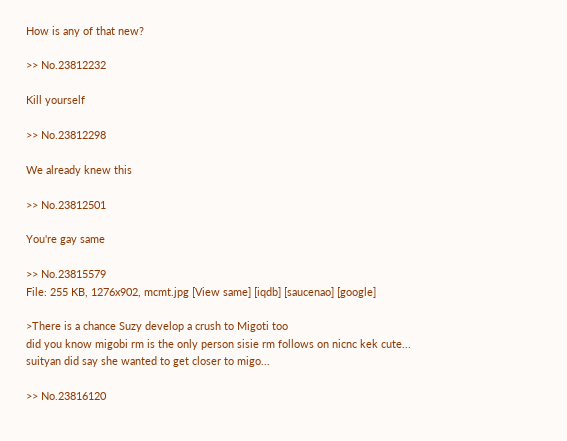How is any of that new?

>> No.23812232

Kill yourself

>> No.23812298

We already knew this

>> No.23812501

You're gay same

>> No.23815579
File: 255 KB, 1276x902, mcmt.jpg [View same] [iqdb] [saucenao] [google]

>There is a chance Suzy develop a crush to Migoti too
did you know migobi rm is the only person sisie rm follows on nicnc kek cute...
suityan did say she wanted to get closer to migo...

>> No.23816120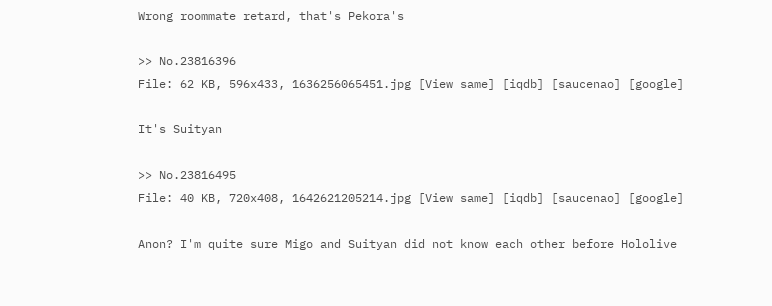Wrong roommate retard, that's Pekora's

>> No.23816396
File: 62 KB, 596x433, 1636256065451.jpg [View same] [iqdb] [saucenao] [google]

It's Suityan

>> No.23816495
File: 40 KB, 720x408, 1642621205214.jpg [View same] [iqdb] [saucenao] [google]

Anon? I'm quite sure Migo and Suityan did not know each other before Hololive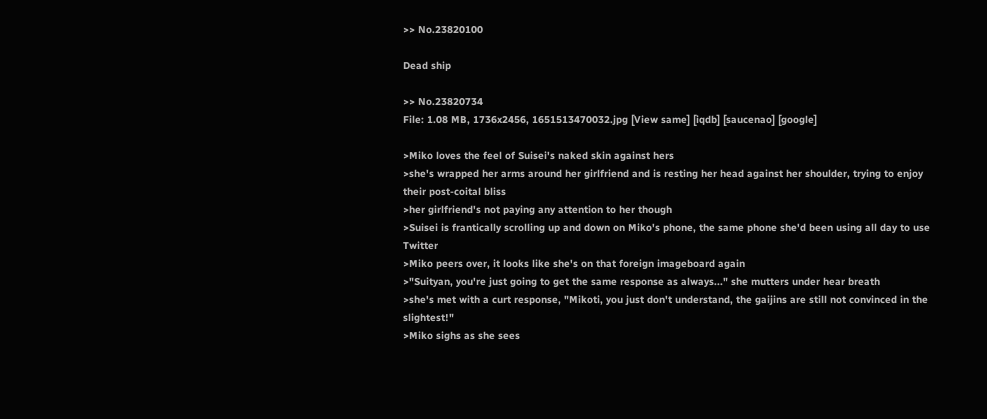>> No.23820100

Dead ship

>> No.23820734
File: 1.08 MB, 1736x2456, 1651513470032.jpg [View same] [iqdb] [saucenao] [google]

>Miko loves the feel of Suisei's naked skin against hers
>she's wrapped her arms around her girlfriend and is resting her head against her shoulder, trying to enjoy their post-coital bliss
>her girlfriend's not paying any attention to her though
>Suisei is frantically scrolling up and down on Miko's phone, the same phone she'd been using all day to use Twitter
>Miko peers over, it looks like she's on that foreign imageboard again
>"Suityan, you're just going to get the same response as always..." she mutters under hear breath
>she's met with a curt response, "Mikoti, you just don't understand, the gaijins are still not convinced in the slightest!"
>Miko sighs as she sees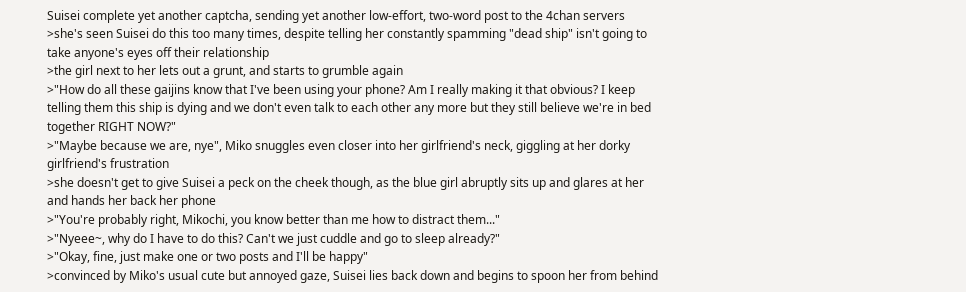Suisei complete yet another captcha, sending yet another low-effort, two-word post to the 4chan servers
>she's seen Suisei do this too many times, despite telling her constantly spamming "dead ship" isn't going to take anyone's eyes off their relationship
>the girl next to her lets out a grunt, and starts to grumble again
>"How do all these gaijins know that I've been using your phone? Am I really making it that obvious? I keep telling them this ship is dying and we don't even talk to each other any more but they still believe we're in bed together RIGHT NOW?"
>"Maybe because we are, nye", Miko snuggles even closer into her girlfriend's neck, giggling at her dorky girlfriend's frustration
>she doesn't get to give Suisei a peck on the cheek though, as the blue girl abruptly sits up and glares at her and hands her back her phone
>"You're probably right, Mikochi, you know better than me how to distract them..."
>"Nyeee~, why do I have to do this? Can't we just cuddle and go to sleep already?"
>"Okay, fine, just make one or two posts and I'll be happy"
>convinced by Miko's usual cute but annoyed gaze, Suisei lies back down and begins to spoon her from behind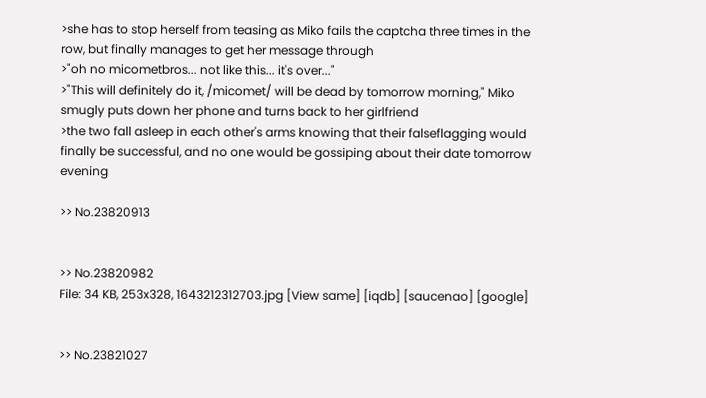>she has to stop herself from teasing as Miko fails the captcha three times in the row, but finally manages to get her message through
>"oh no micometbros... not like this... it's over..."
>"This will definitely do it, /micomet/ will be dead by tomorrow morning," Miko smugly puts down her phone and turns back to her girlfriend
>the two fall asleep in each other's arms knowing that their falseflagging would finally be successful, and no one would be gossiping about their date tomorrow evening

>> No.23820913


>> No.23820982
File: 34 KB, 253x328, 1643212312703.jpg [View same] [iqdb] [saucenao] [google]


>> No.23821027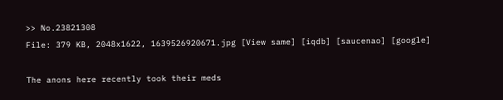>> No.23821308
File: 379 KB, 2048x1622, 1639526920671.jpg [View same] [iqdb] [saucenao] [google]

The anons here recently took their meds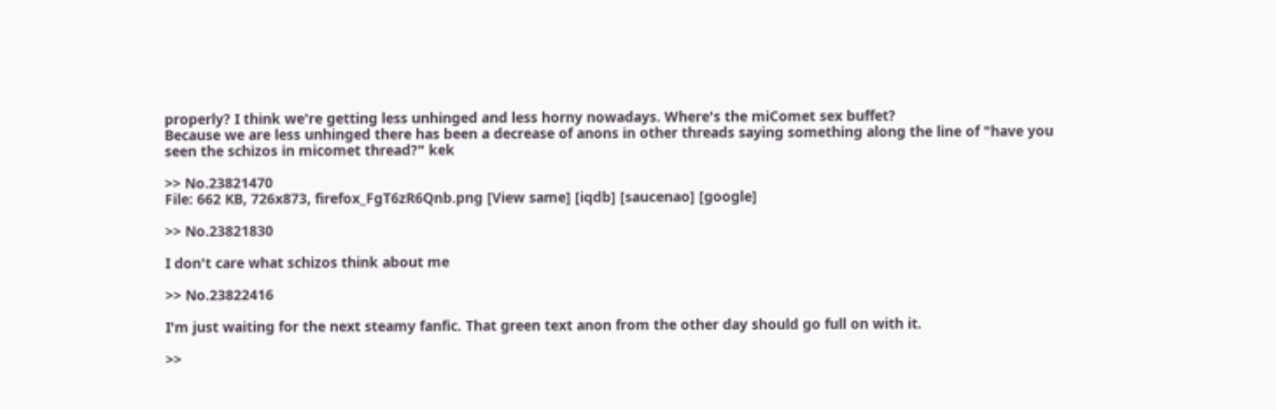properly? I think we're getting less unhinged and less horny nowadays. Where's the miComet sex buffet?
Because we are less unhinged there has been a decrease of anons in other threads saying something along the line of "have you seen the schizos in micomet thread?" kek

>> No.23821470
File: 662 KB, 726x873, firefox_FgT6zR6Qnb.png [View same] [iqdb] [saucenao] [google]

>> No.23821830

I don't care what schizos think about me

>> No.23822416

I'm just waiting for the next steamy fanfic. That green text anon from the other day should go full on with it.

>>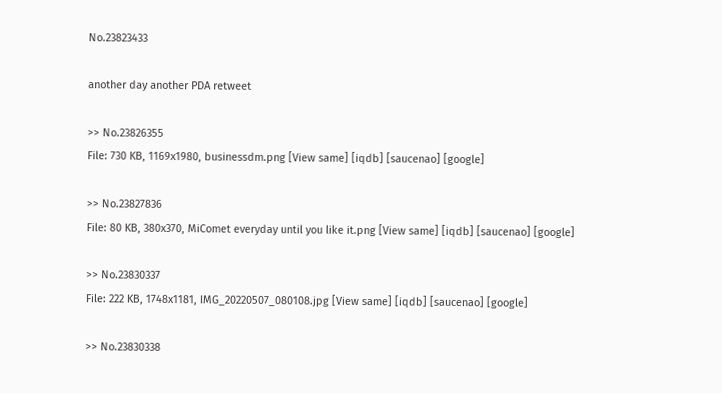No.23823433

another day another PDA retweet

>> No.23826355
File: 730 KB, 1169x1980, businessdm.png [View same] [iqdb] [saucenao] [google]

>> No.23827836
File: 80 KB, 380x370, MiComet everyday until you like it.png [View same] [iqdb] [saucenao] [google]

>> No.23830337
File: 222 KB, 1748x1181, IMG_20220507_080108.jpg [View same] [iqdb] [saucenao] [google]

>> No.23830338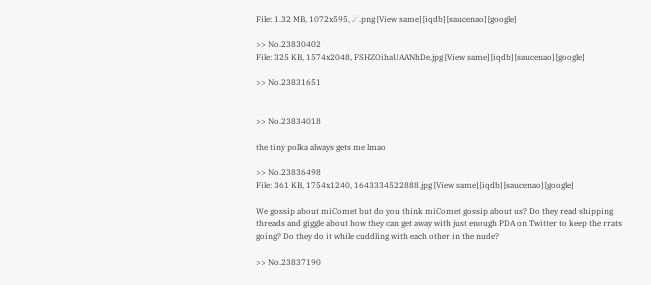File: 1.32 MB, 1072x595, ☄.png [View same] [iqdb] [saucenao] [google]

>> No.23830402
File: 325 KB, 1574x2048, FSHZOihaUAANhDe.jpg [View same] [iqdb] [saucenao] [google]

>> No.23831651


>> No.23834018

the tiny polka always gets me lmao

>> No.23836498
File: 361 KB, 1754x1240, 1643334522888.jpg [View same] [iqdb] [saucenao] [google]

We gossip about miComet but do you think miComet gossip about us? Do they read shipping threads and giggle about how they can get away with just enough PDA on Twitter to keep the rrats going? Do they do it while cuddling with each other in the nude?

>> No.23837190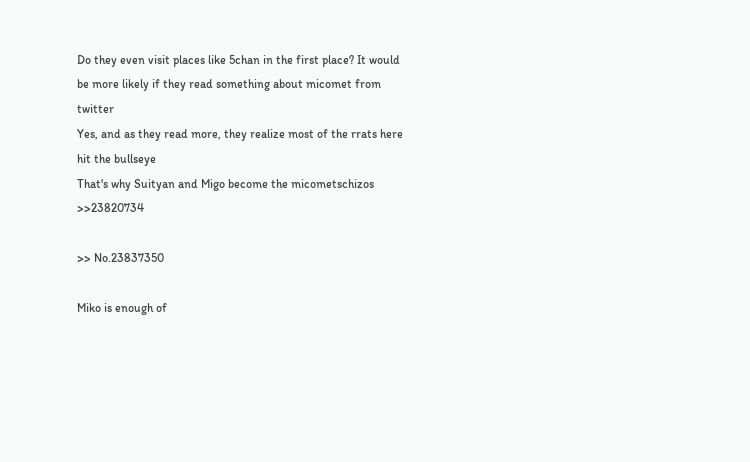Do they even visit places like 5chan in the first place? It would be more likely if they read something about micomet from twitter
Yes, and as they read more, they realize most of the rrats here hit the bullseye
That's why Suityan and Migo become the micometschizos >>23820734

>> No.23837350

Miko is enough of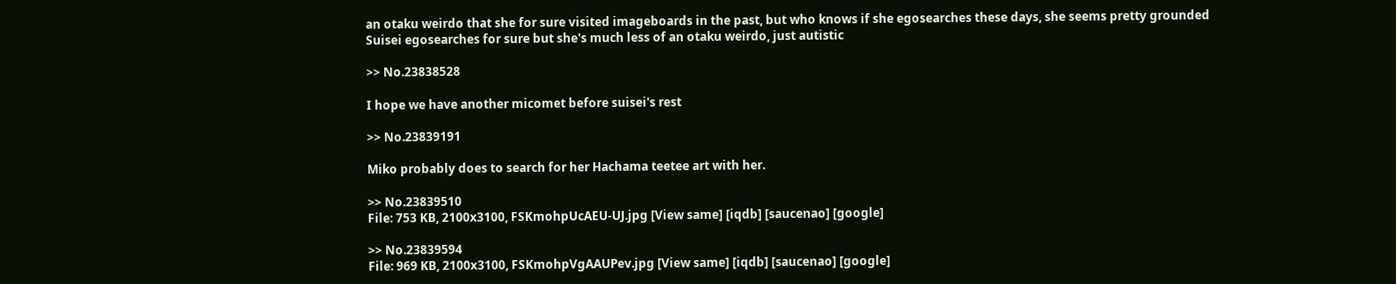an otaku weirdo that she for sure visited imageboards in the past, but who knows if she egosearches these days, she seems pretty grounded
Suisei egosearches for sure but she's much less of an otaku weirdo, just autistic

>> No.23838528

I hope we have another micomet before suisei's rest

>> No.23839191

Miko probably does to search for her Hachama teetee art with her.

>> No.23839510
File: 753 KB, 2100x3100, FSKmohpUcAEU-UJ.jpg [View same] [iqdb] [saucenao] [google]

>> No.23839594
File: 969 KB, 2100x3100, FSKmohpVgAAUPev.jpg [View same] [iqdb] [saucenao] [google]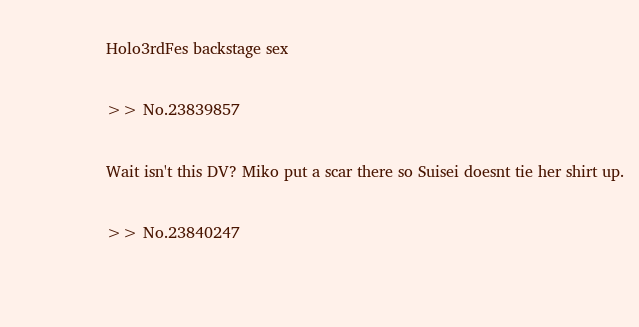Holo3rdFes backstage sex

>> No.23839857

Wait isn't this DV? Miko put a scar there so Suisei doesnt tie her shirt up.

>> No.23840247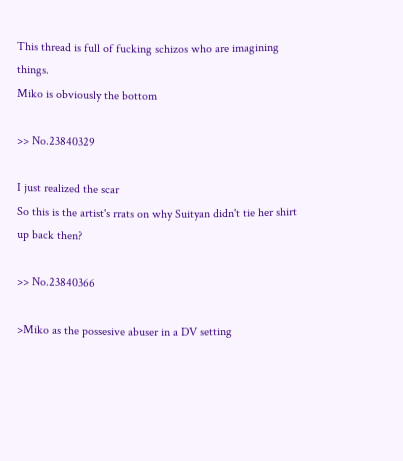This thread is full of fucking schizos who are imagining things.
Miko is obviously the bottom

>> No.23840329

I just realized the scar
So this is the artist's rrats on why Suityan didn't tie her shirt up back then?

>> No.23840366

>Miko as the possesive abuser in a DV setting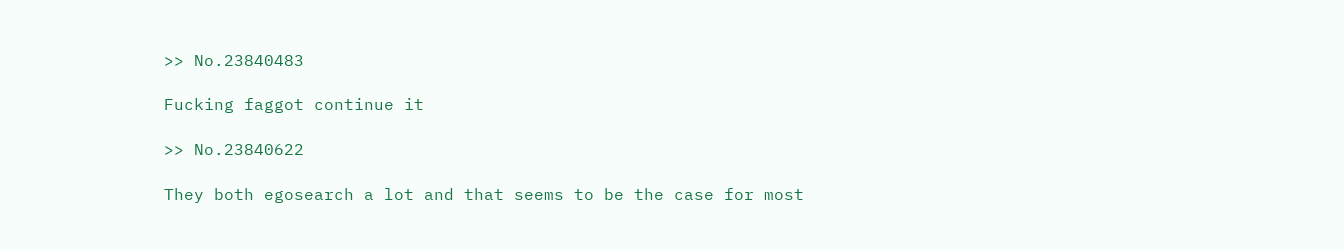>> No.23840483

Fucking faggot continue it

>> No.23840622

They both egosearch a lot and that seems to be the case for most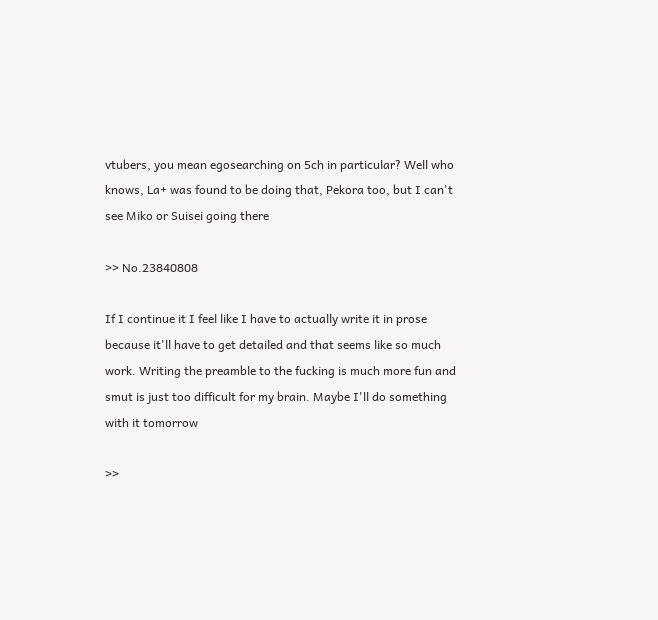vtubers, you mean egosearching on 5ch in particular? Well who knows, La+ was found to be doing that, Pekora too, but I can't see Miko or Suisei going there

>> No.23840808

If I continue it I feel like I have to actually write it in prose because it'll have to get detailed and that seems like so much work. Writing the preamble to the fucking is much more fun and smut is just too difficult for my brain. Maybe I'll do something with it tomorrow

>>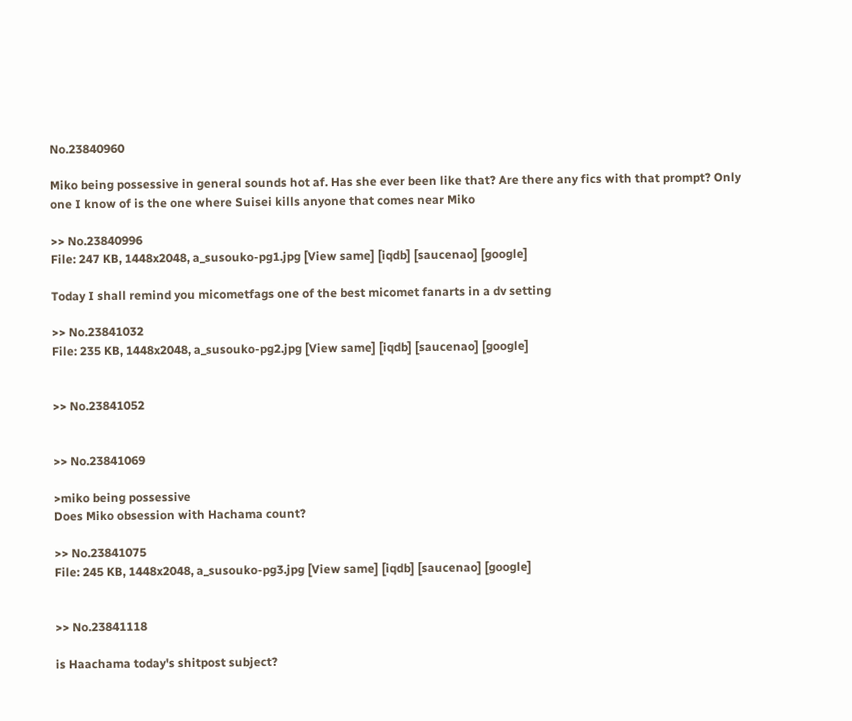No.23840960

Miko being possessive in general sounds hot af. Has she ever been like that? Are there any fics with that prompt? Only one I know of is the one where Suisei kills anyone that comes near Miko

>> No.23840996
File: 247 KB, 1448x2048, a_susouko-pg1.jpg [View same] [iqdb] [saucenao] [google]

Today I shall remind you micometfags one of the best micomet fanarts in a dv setting

>> No.23841032
File: 235 KB, 1448x2048, a_susouko-pg2.jpg [View same] [iqdb] [saucenao] [google]


>> No.23841052


>> No.23841069

>miko being possessive
Does Miko obsession with Hachama count?

>> No.23841075
File: 245 KB, 1448x2048, a_susouko-pg3.jpg [View same] [iqdb] [saucenao] [google]


>> No.23841118

is Haachama today's shitpost subject?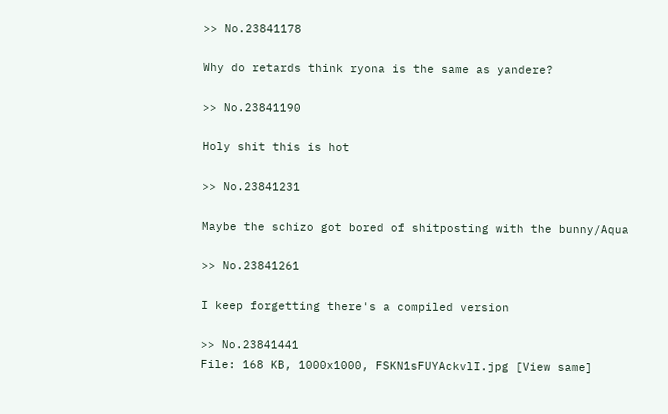>> No.23841178

Why do retards think ryona is the same as yandere?

>> No.23841190

Holy shit this is hot

>> No.23841231

Maybe the schizo got bored of shitposting with the bunny/Aqua

>> No.23841261

I keep forgetting there's a compiled version

>> No.23841441
File: 168 KB, 1000x1000, FSKN1sFUYAckvlI.jpg [View same]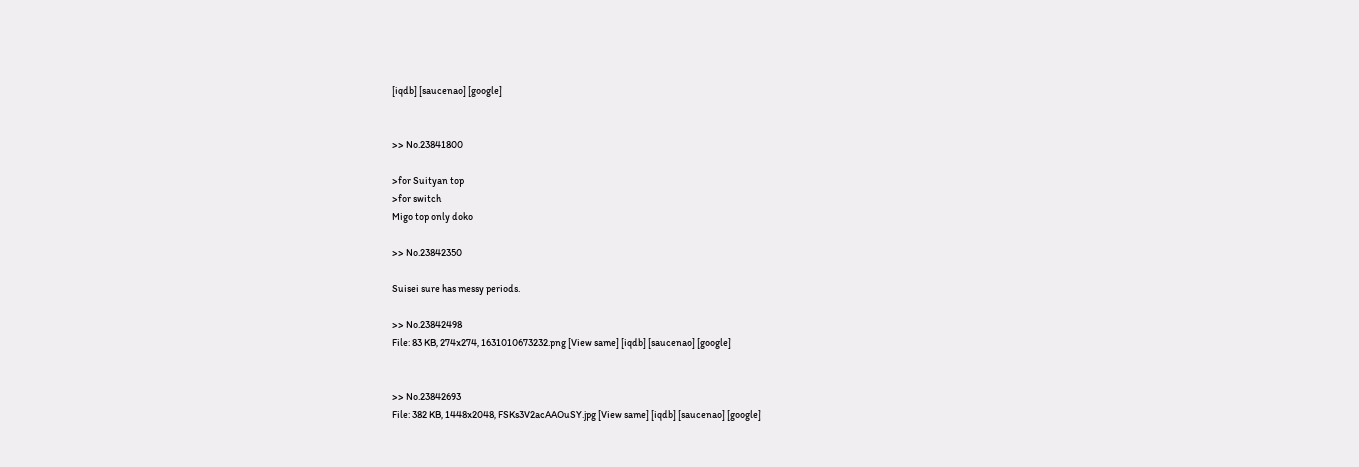[iqdb] [saucenao] [google]


>> No.23841800

>for Suityan top
>for switch
Migo top only doko

>> No.23842350

Suisei sure has messy periods.

>> No.23842498
File: 83 KB, 274x274, 1631010673232.png [View same] [iqdb] [saucenao] [google]


>> No.23842693
File: 382 KB, 1448x2048, FSKs3V2acAAOuSY.jpg [View same] [iqdb] [saucenao] [google]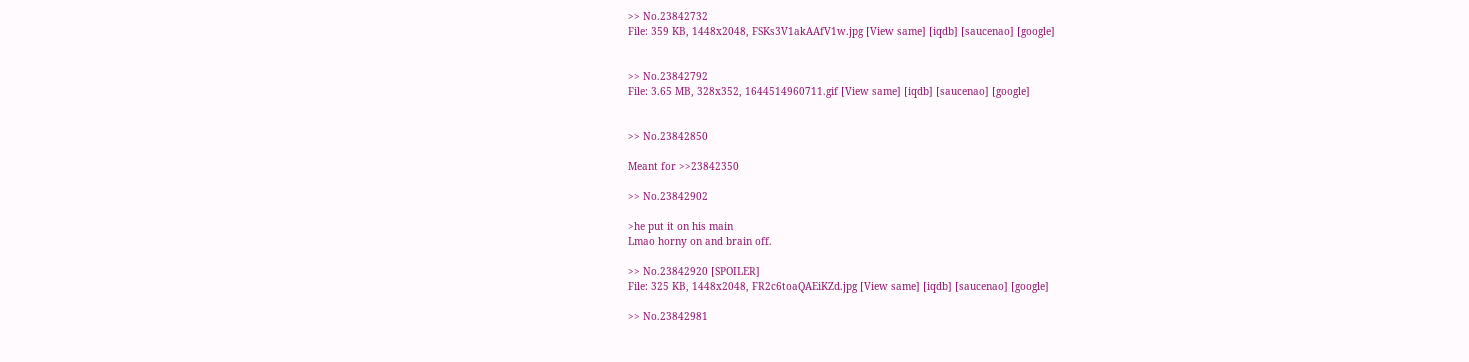>> No.23842732
File: 359 KB, 1448x2048, FSKs3V1akAAfV1w.jpg [View same] [iqdb] [saucenao] [google]


>> No.23842792
File: 3.65 MB, 328x352, 1644514960711.gif [View same] [iqdb] [saucenao] [google]


>> No.23842850

Meant for >>23842350

>> No.23842902

>he put it on his main
Lmao horny on and brain off.

>> No.23842920 [SPOILER]
File: 325 KB, 1448x2048, FR2c6toaQAEiKZd.jpg [View same] [iqdb] [saucenao] [google]

>> No.23842981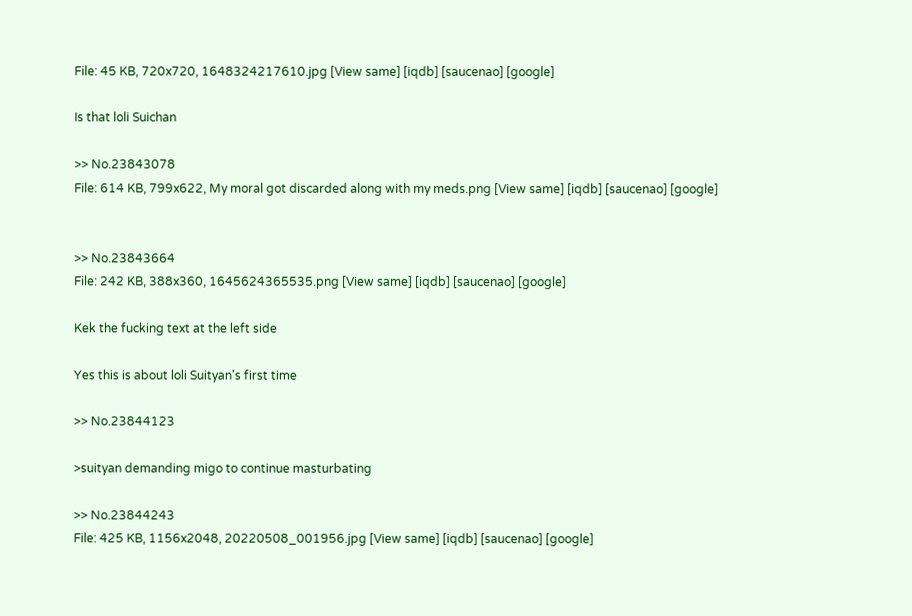File: 45 KB, 720x720, 1648324217610.jpg [View same] [iqdb] [saucenao] [google]

Is that loli Suichan

>> No.23843078
File: 614 KB, 799x622, My moral got discarded along with my meds.png [View same] [iqdb] [saucenao] [google]


>> No.23843664
File: 242 KB, 388x360, 1645624365535.png [View same] [iqdb] [saucenao] [google]

Kek the fucking text at the left side

Yes this is about loli Suityan's first time

>> No.23844123

>suityan demanding migo to continue masturbating

>> No.23844243
File: 425 KB, 1156x2048, 20220508_001956.jpg [View same] [iqdb] [saucenao] [google]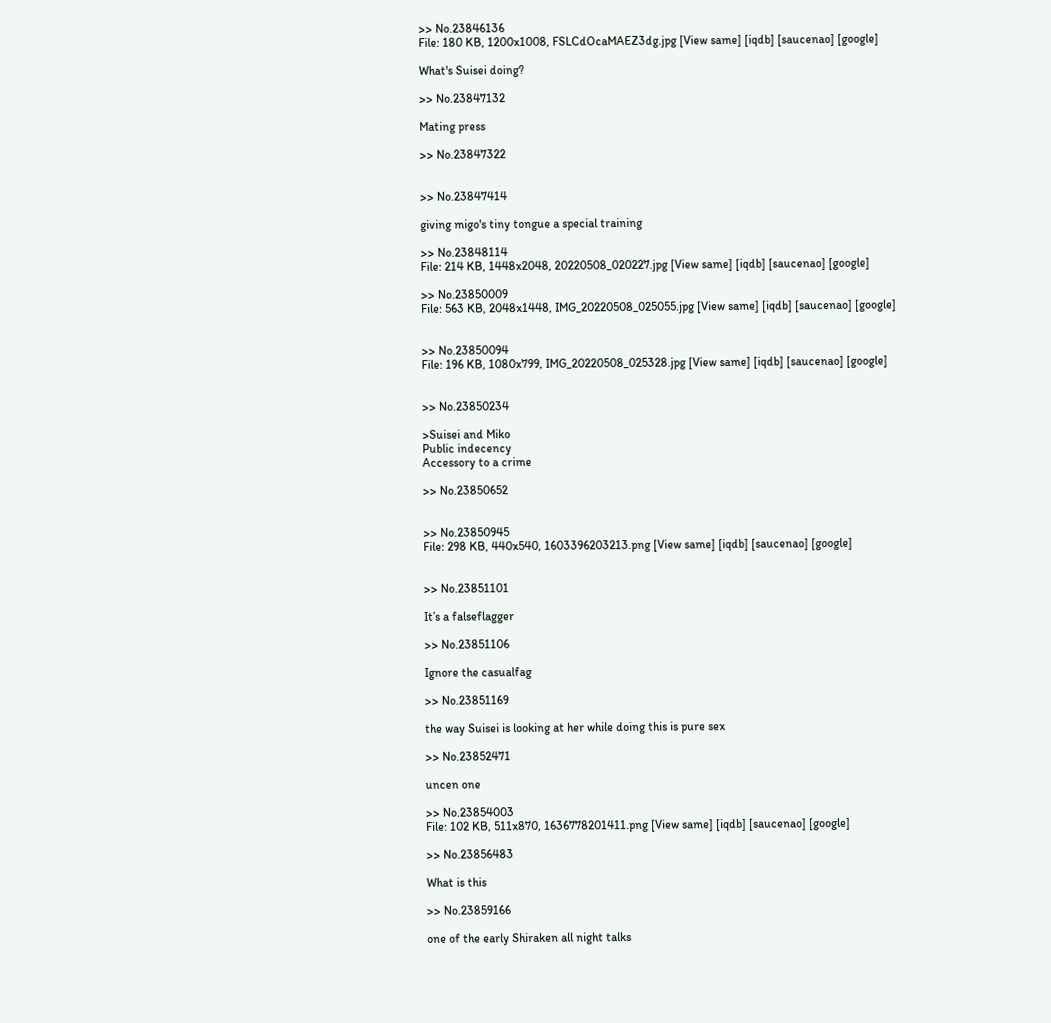>> No.23846136
File: 180 KB, 1200x1008, FSLCdOcaMAEZ3dg.jpg [View same] [iqdb] [saucenao] [google]

What's Suisei doing?

>> No.23847132

Mating press

>> No.23847322


>> No.23847414

giving migo's tiny tongue a special training

>> No.23848114
File: 214 KB, 1448x2048, 20220508_020227.jpg [View same] [iqdb] [saucenao] [google]

>> No.23850009
File: 563 KB, 2048x1448, IMG_20220508_025055.jpg [View same] [iqdb] [saucenao] [google]


>> No.23850094
File: 196 KB, 1080x799, IMG_20220508_025328.jpg [View same] [iqdb] [saucenao] [google]


>> No.23850234

>Suisei and Miko
Public indecency
Accessory to a crime

>> No.23850652


>> No.23850945
File: 298 KB, 440x540, 1603396203213.png [View same] [iqdb] [saucenao] [google]


>> No.23851101

It’s a falseflagger

>> No.23851106

Ignore the casualfag

>> No.23851169

the way Suisei is looking at her while doing this is pure sex

>> No.23852471

uncen one

>> No.23854003
File: 102 KB, 511x870, 1636778201411.png [View same] [iqdb] [saucenao] [google]

>> No.23856483

What is this

>> No.23859166

one of the early Shiraken all night talks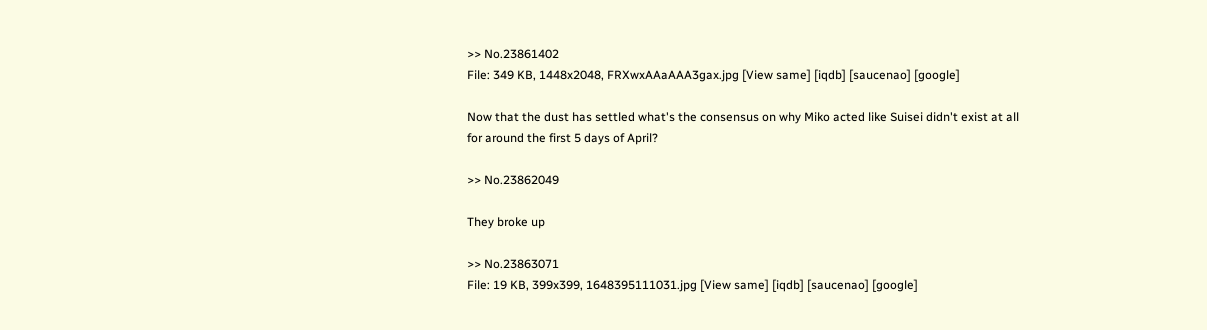>> No.23861402
File: 349 KB, 1448x2048, FRXwxAAaAAA3gax.jpg [View same] [iqdb] [saucenao] [google]

Now that the dust has settled what's the consensus on why Miko acted like Suisei didn't exist at all for around the first 5 days of April?

>> No.23862049

They broke up

>> No.23863071
File: 19 KB, 399x399, 1648395111031.jpg [View same] [iqdb] [saucenao] [google]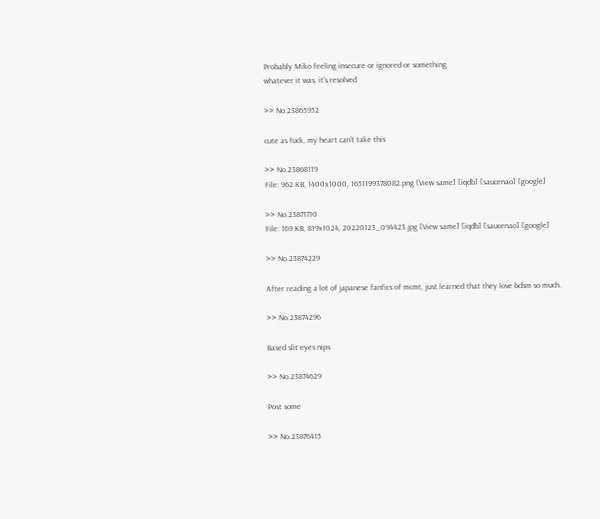Probably Miko feeling insecure or ignored or something
whatever it was, it's resolved

>> No.23865952

cute as fuck, my heart can't take this

>> No.23868119
File: 962 KB, 1400x1000, 1651199378082.png [View same] [iqdb] [saucenao] [google]

>> No.23871710
File: 169 KB, 819x1024, 20220123_094423.jpg [View same] [iqdb] [saucenao] [google]

>> No.23874229

After reading a lot of japanese fanfics of mcmt, just learned that they love bdsm so much.

>> No.23874296

Based slit eyes nips

>> No.23874629

Post some

>> No.23876415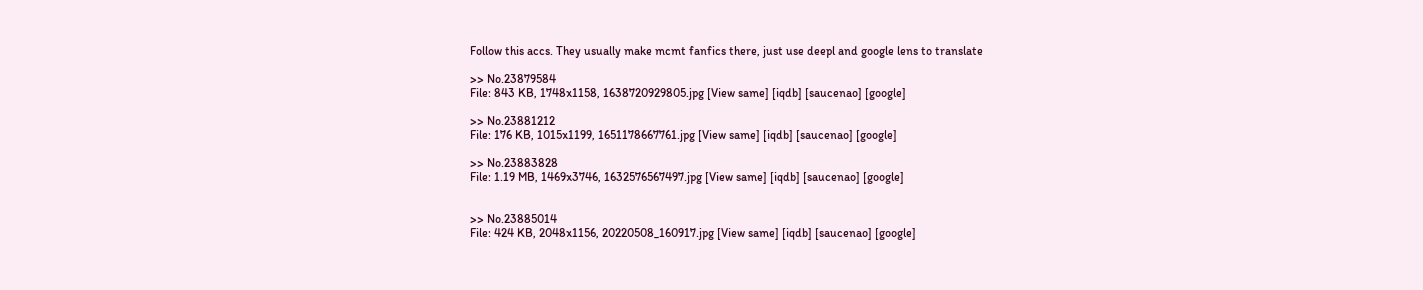Follow this accs. They usually make mcmt fanfics there, just use deepl and google lens to translate

>> No.23879584
File: 843 KB, 1748x1158, 1638720929805.jpg [View same] [iqdb] [saucenao] [google]

>> No.23881212
File: 176 KB, 1015x1199, 1651178667761.jpg [View same] [iqdb] [saucenao] [google]

>> No.23883828
File: 1.19 MB, 1469x3746, 1632576567497.jpg [View same] [iqdb] [saucenao] [google]


>> No.23885014
File: 424 KB, 2048x1156, 20220508_160917.jpg [View same] [iqdb] [saucenao] [google]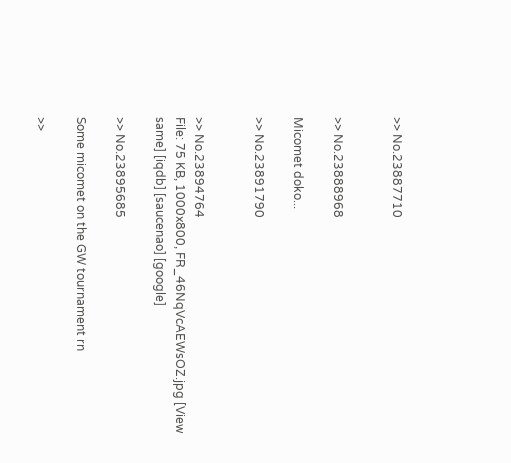>> No.23887710


>> No.23888968

Micomet doko...

>> No.23891790


>> No.23894764
File: 75 KB, 1000x800, FR_46NqVcAEWsOZ.jpg [View same] [iqdb] [saucenao] [google]

>> No.23895685

Some micomet on the GW tournament rn

>>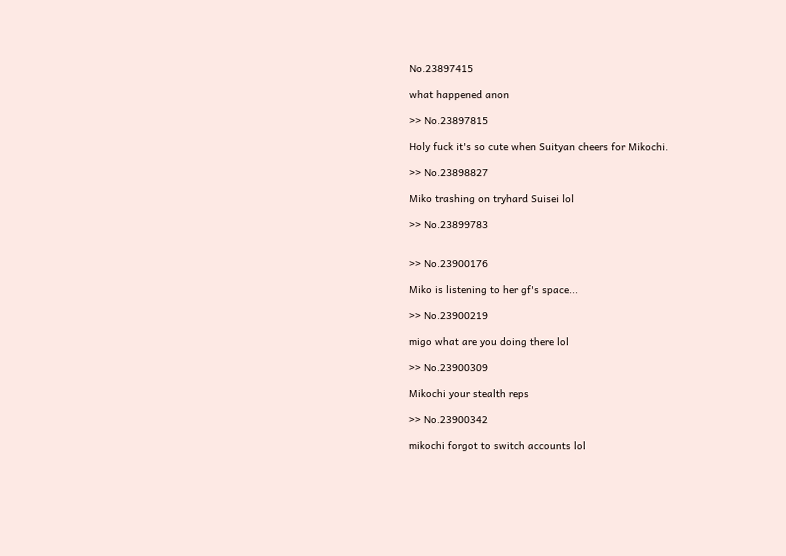No.23897415

what happened anon

>> No.23897815

Holy fuck it's so cute when Suityan cheers for Mikochi.

>> No.23898827

Miko trashing on tryhard Suisei lol

>> No.23899783


>> No.23900176

Miko is listening to her gf's space...

>> No.23900219

migo what are you doing there lol

>> No.23900309

Mikochi your stealth reps

>> No.23900342

mikochi forgot to switch accounts lol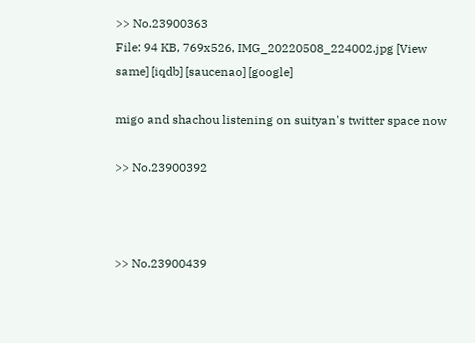>> No.23900363
File: 94 KB, 769x526, IMG_20220508_224002.jpg [View same] [iqdb] [saucenao] [google]

migo and shachou listening on suityan's twitter space now

>> No.23900392



>> No.23900439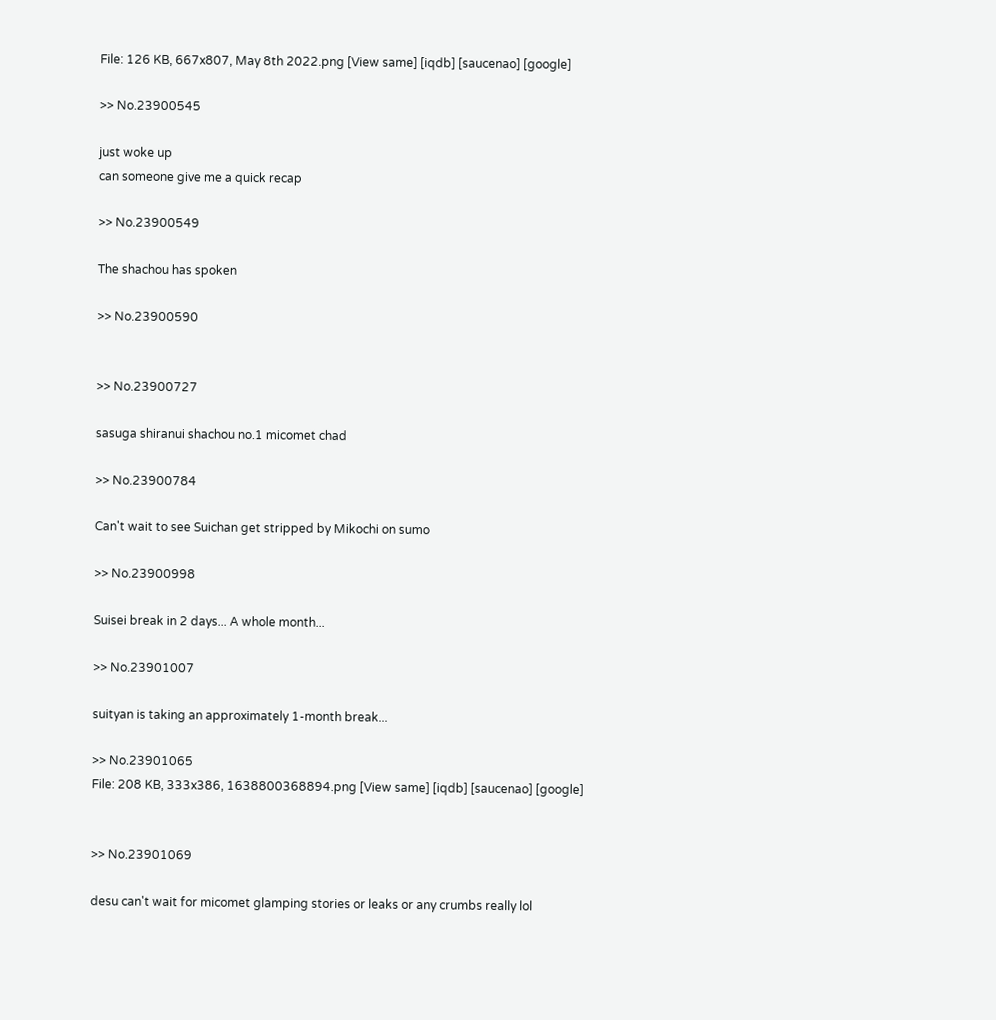File: 126 KB, 667x807, May 8th 2022.png [View same] [iqdb] [saucenao] [google]

>> No.23900545

just woke up
can someone give me a quick recap

>> No.23900549

The shachou has spoken

>> No.23900590


>> No.23900727

sasuga shiranui shachou no.1 micomet chad

>> No.23900784

Can't wait to see Suichan get stripped by Mikochi on sumo

>> No.23900998

Suisei break in 2 days... A whole month...

>> No.23901007

suityan is taking an approximately 1-month break...

>> No.23901065
File: 208 KB, 333x386, 1638800368894.png [View same] [iqdb] [saucenao] [google]


>> No.23901069

desu can't wait for micomet glamping stories or leaks or any crumbs really lol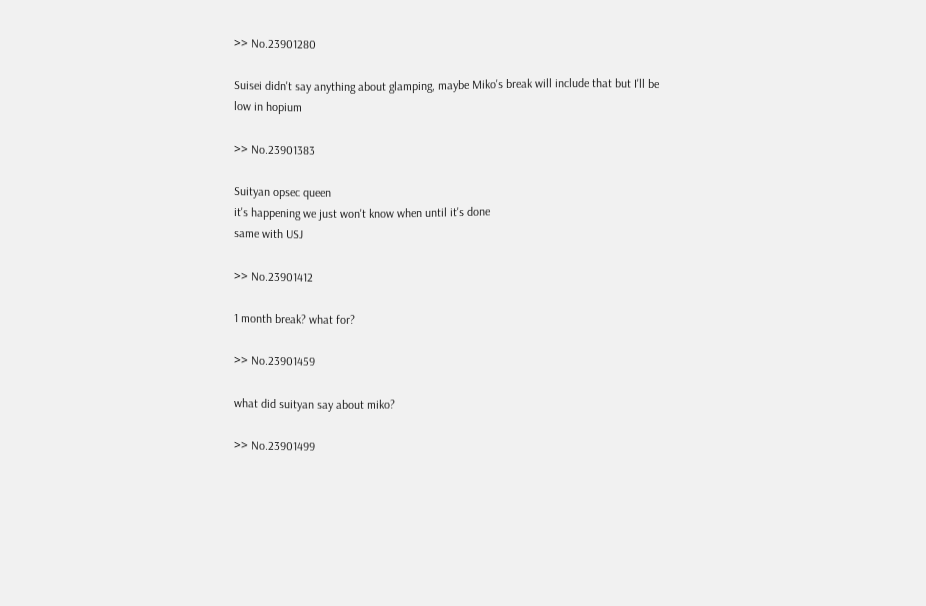>> No.23901280

Suisei didn't say anything about glamping, maybe Miko's break will include that but I'll be low in hopium

>> No.23901383

Suityan opsec queen
it's happening we just won't know when until it's done
same with USJ

>> No.23901412

1 month break? what for?

>> No.23901459

what did suityan say about miko?

>> No.23901499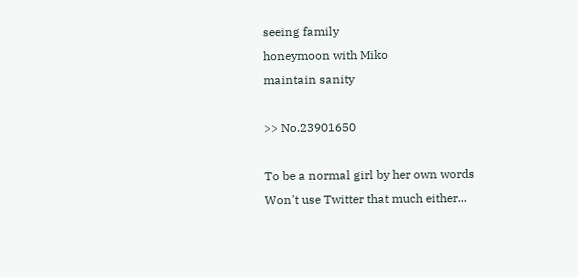seeing family
honeymoon with Miko
maintain sanity

>> No.23901650

To be a normal girl by her own words
Won't use Twitter that much either...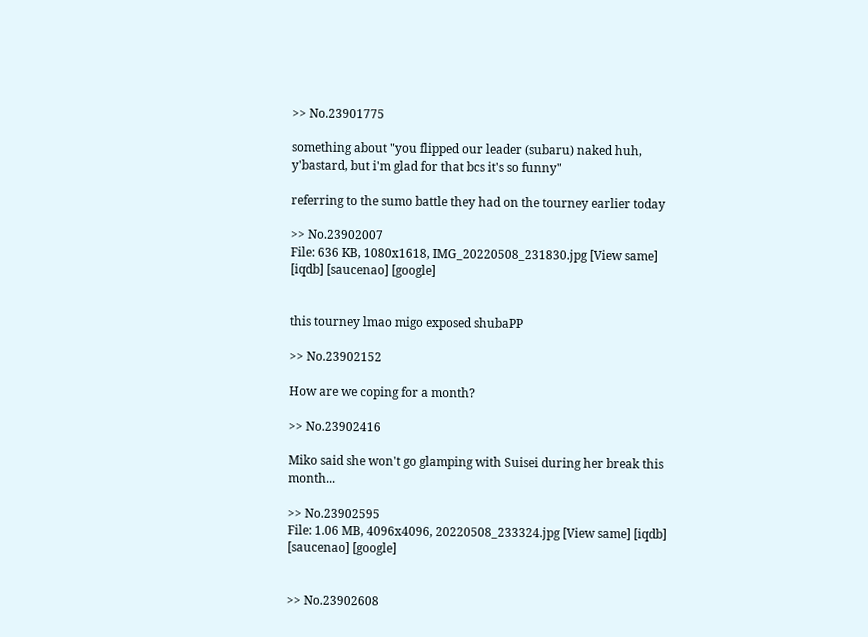>> No.23901775

something about "you flipped our leader (subaru) naked huh, y'bastard, but i'm glad for that bcs it's so funny"

referring to the sumo battle they had on the tourney earlier today

>> No.23902007
File: 636 KB, 1080x1618, IMG_20220508_231830.jpg [View same] [iqdb] [saucenao] [google]


this tourney lmao migo exposed shubaPP

>> No.23902152

How are we coping for a month?

>> No.23902416

Miko said she won't go glamping with Suisei during her break this month...

>> No.23902595
File: 1.06 MB, 4096x4096, 20220508_233324.jpg [View same] [iqdb] [saucenao] [google]


>> No.23902608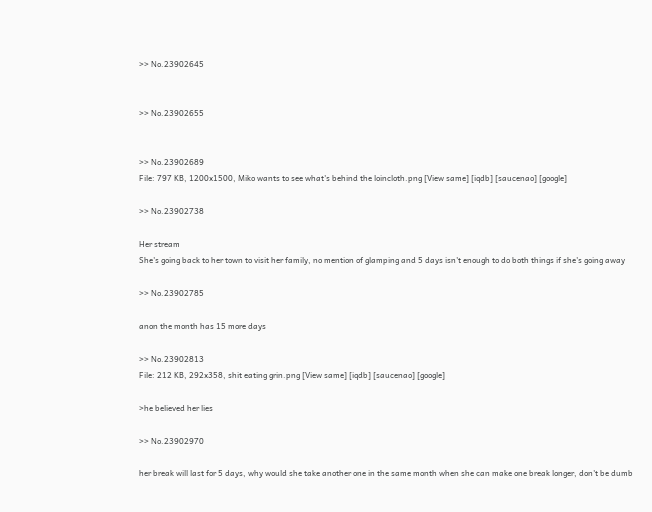>> No.23902645


>> No.23902655


>> No.23902689
File: 797 KB, 1200x1500, Miko wants to see what's behind the loincloth.png [View same] [iqdb] [saucenao] [google]

>> No.23902738

Her stream
She's going back to her town to visit her family, no mention of glamping and 5 days isn't enough to do both things if she's going away

>> No.23902785

anon the month has 15 more days

>> No.23902813
File: 212 KB, 292x358, shit eating grin.png [View same] [iqdb] [saucenao] [google]

>he believed her lies

>> No.23902970

her break will last for 5 days, why would she take another one in the same month when she can make one break longer, don't be dumb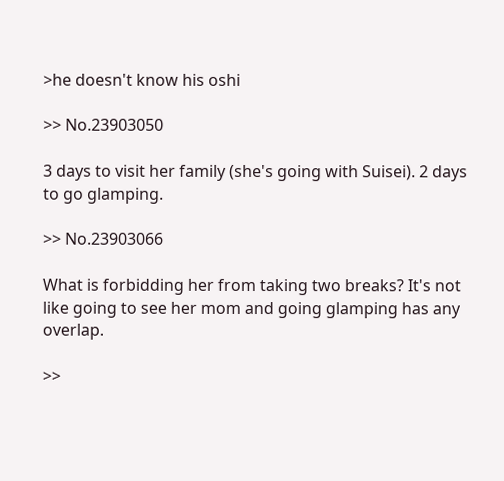>he doesn't know his oshi

>> No.23903050

3 days to visit her family (she's going with Suisei). 2 days to go glamping.

>> No.23903066

What is forbidding her from taking two breaks? It's not like going to see her mom and going glamping has any overlap.

>>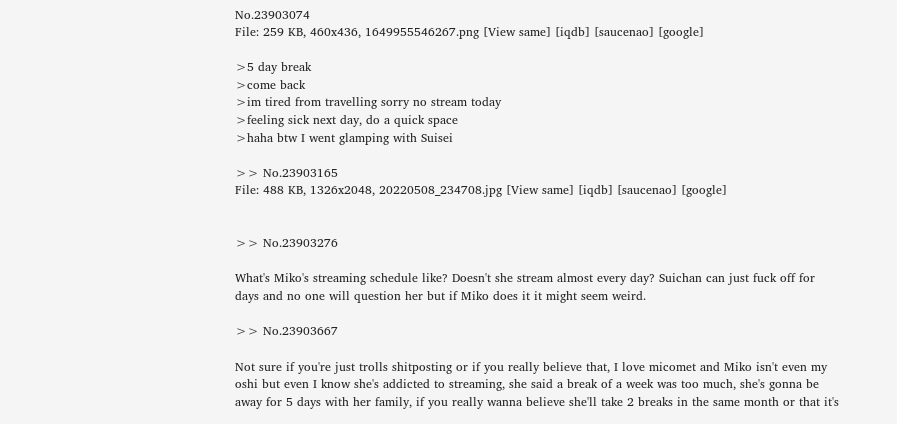No.23903074
File: 259 KB, 460x436, 1649955546267.png [View same] [iqdb] [saucenao] [google]

>5 day break
>come back
>im tired from travelling sorry no stream today
>feeling sick next day, do a quick space
>haha btw I went glamping with Suisei

>> No.23903165
File: 488 KB, 1326x2048, 20220508_234708.jpg [View same] [iqdb] [saucenao] [google]


>> No.23903276

What's Miko's streaming schedule like? Doesn't she stream almost every day? Suichan can just fuck off for days and no one will question her but if Miko does it it might seem weird.

>> No.23903667

Not sure if you're just trolls shitposting or if you really believe that, I love micomet and Miko isn't even my oshi but even I know she's addicted to streaming, she said a break of a week was too much, she's gonna be away for 5 days with her family, if you really wanna believe she'll take 2 breaks in the same month or that it's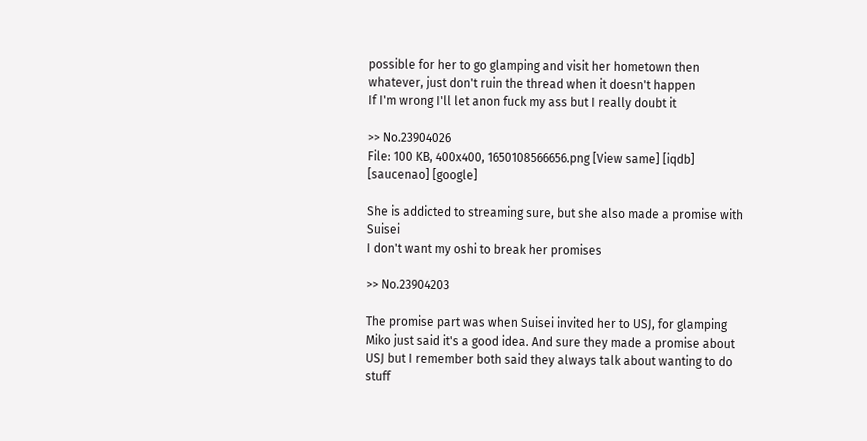possible for her to go glamping and visit her hometown then whatever, just don't ruin the thread when it doesn't happen
If I'm wrong I'll let anon fuck my ass but I really doubt it

>> No.23904026
File: 100 KB, 400x400, 1650108566656.png [View same] [iqdb] [saucenao] [google]

She is addicted to streaming sure, but she also made a promise with Suisei
I don't want my oshi to break her promises

>> No.23904203

The promise part was when Suisei invited her to USJ, for glamping Miko just said it's a good idea. And sure they made a promise about USJ but I remember both said they always talk about wanting to do stuff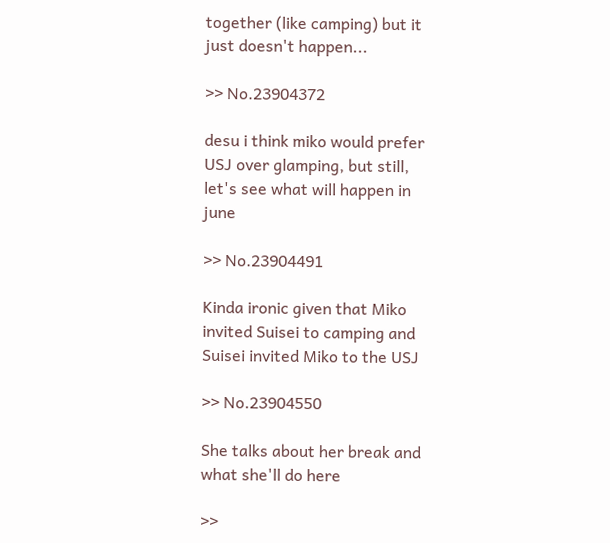together (like camping) but it just doesn't happen...

>> No.23904372

desu i think miko would prefer USJ over glamping, but still, let's see what will happen in june

>> No.23904491

Kinda ironic given that Miko invited Suisei to camping and Suisei invited Miko to the USJ

>> No.23904550

She talks about her break and what she'll do here

>>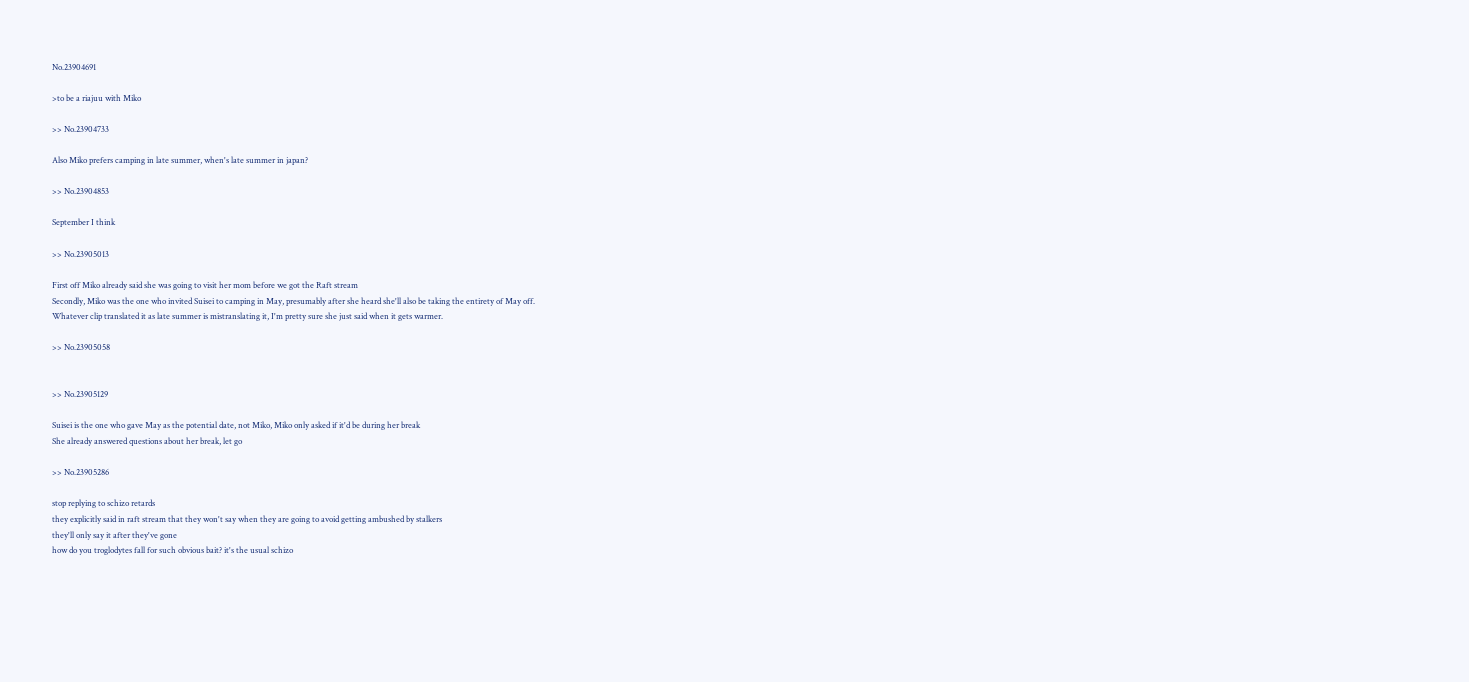No.23904691

>to be a riajuu with Miko

>> No.23904733

Also Miko prefers camping in late summer, when's late summer in japan?

>> No.23904853

September I think

>> No.23905013

First off Miko already said she was going to visit her mom before we got the Raft stream
Secondly, Miko was the one who invited Suisei to camping in May, presumably after she heard she'll also be taking the entirety of May off.
Whatever clip translated it as late summer is mistranslating it, I'm pretty sure she just said when it gets warmer.

>> No.23905058


>> No.23905129

Suisei is the one who gave May as the potential date, not Miko, Miko only asked if it'd be during her break
She already answered questions about her break, let go

>> No.23905286

stop replying to schizo retards
they explicitly said in raft stream that they won't say when they are going to avoid getting ambushed by stalkers
they'll only say it after they've gone
how do you troglodytes fall for such obvious bait? it's the usual schizo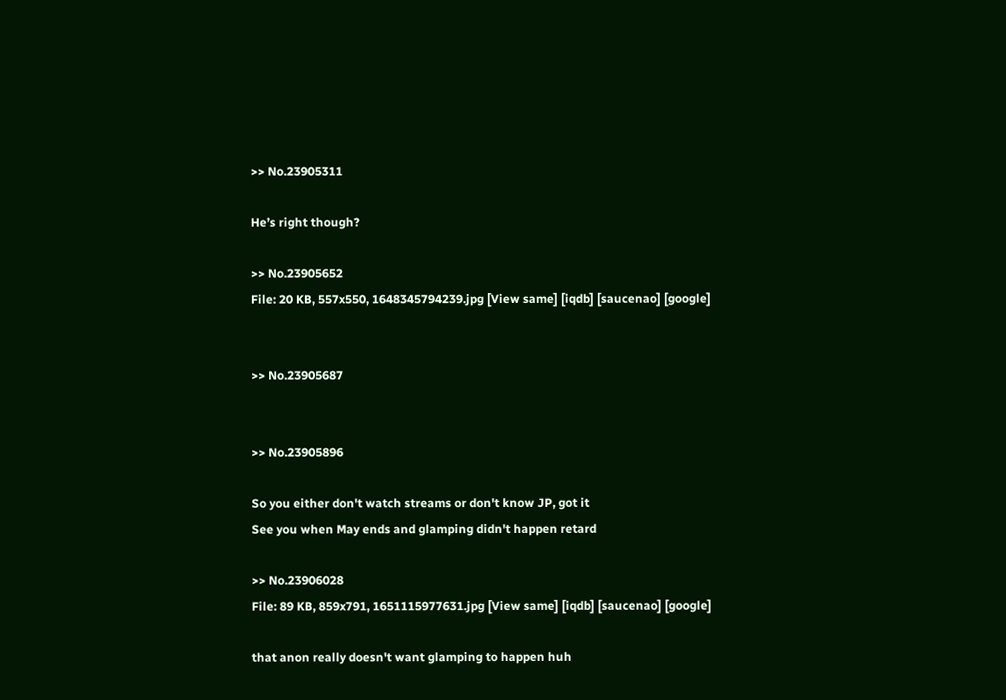>> No.23905311

He’s right though?

>> No.23905652
File: 20 KB, 557x550, 1648345794239.jpg [View same] [iqdb] [saucenao] [google]


>> No.23905687


>> No.23905896

So you either don't watch streams or don't know JP, got it
See you when May ends and glamping didn't happen retard

>> No.23906028
File: 89 KB, 859x791, 1651115977631.jpg [View same] [iqdb] [saucenao] [google]

that anon really doesn't want glamping to happen huh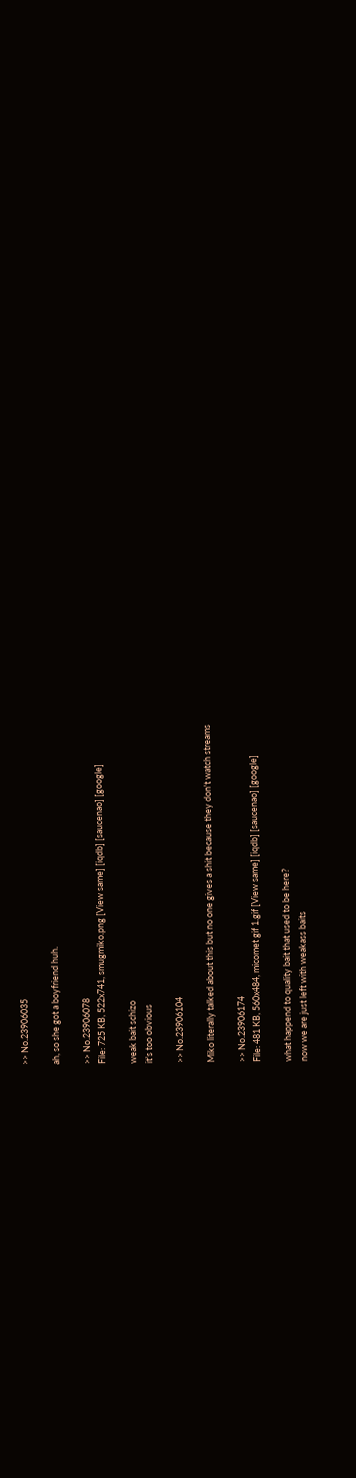>> No.23906035

ah, so she got a boyfriend huh.

>> No.23906078
File: 725 KB, 522x741, smugmiko.png [View same] [iqdb] [saucenao] [google]

weak bait schizo
it's too obvious

>> No.23906104

Miko literally talked about this but no one gives a shit because they don't watch streams

>> No.23906174
File: 481 KB, 560x484, micomet gif 1.gif [View same] [iqdb] [saucenao] [google]

what happend to quality bait that used to be here?
now we are just left with weakass baits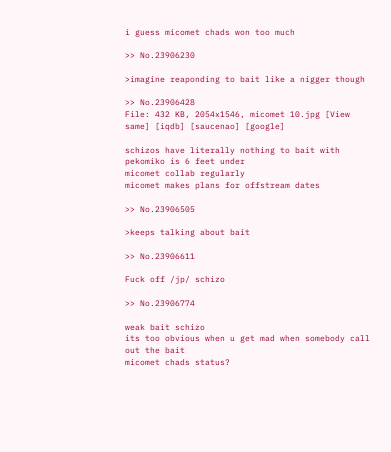i guess micomet chads won too much

>> No.23906230

>imagine reaponding to bait like a nigger though

>> No.23906428
File: 432 KB, 2054x1546, micomet 10.jpg [View same] [iqdb] [saucenao] [google]

schizos have literally nothing to bait with
pekomiko is 6 feet under
micomet collab regularly
micomet makes plans for offstream dates

>> No.23906505

>keeps talking about bait

>> No.23906611

Fuck off /jp/ schizo

>> No.23906774

weak bait schizo
its too obvious when u get mad when somebody call out the bait
micomet chads status?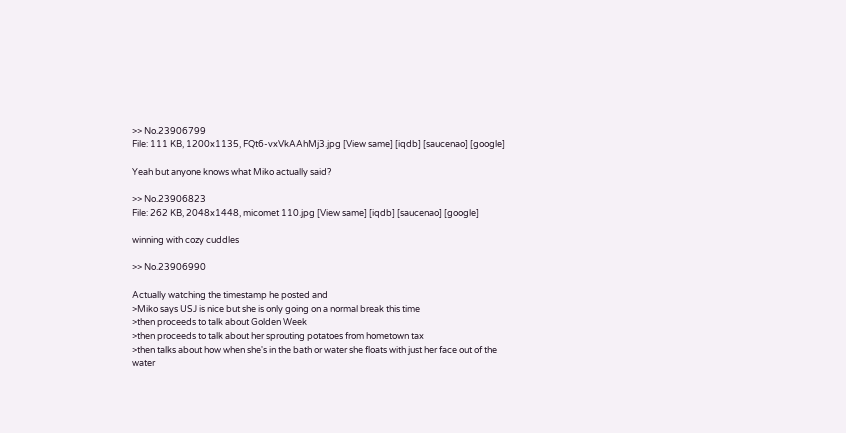>> No.23906799
File: 111 KB, 1200x1135, FQt6-vxVkAAhMj3.jpg [View same] [iqdb] [saucenao] [google]

Yeah but anyone knows what Miko actually said?

>> No.23906823
File: 262 KB, 2048x1448, micomet 110.jpg [View same] [iqdb] [saucenao] [google]

winning with cozy cuddles

>> No.23906990

Actually watching the timestamp he posted and
>Miko says USJ is nice but she is only going on a normal break this time
>then proceeds to talk about Golden Week
>then proceeds to talk about her sprouting potatoes from hometown tax
>then talks about how when she's in the bath or water she floats with just her face out of the water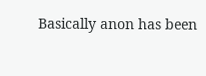Basically anon has been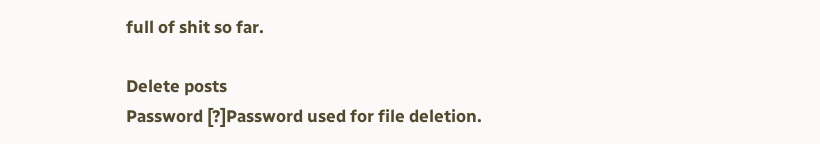full of shit so far.

Delete posts
Password [?]Password used for file deletion.